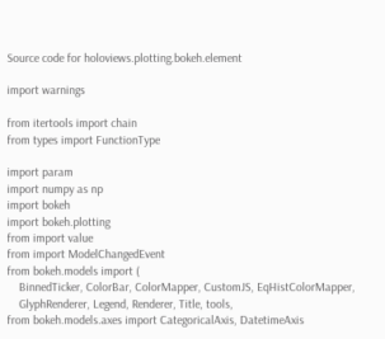Source code for holoviews.plotting.bokeh.element

import warnings

from itertools import chain
from types import FunctionType

import param
import numpy as np
import bokeh
import bokeh.plotting
from import value
from import ModelChangedEvent
from bokeh.models import (
    BinnedTicker, ColorBar, ColorMapper, CustomJS, EqHistColorMapper,
    GlyphRenderer, Legend, Renderer, Title, tools,
from bokeh.models.axes import CategoricalAxis, DatetimeAxis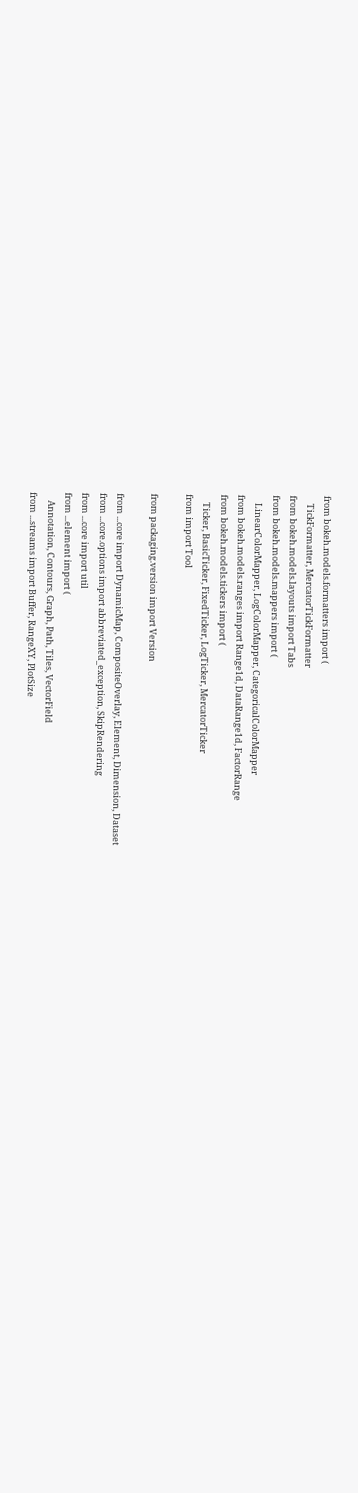from bokeh.models.formatters import (
    TickFormatter, MercatorTickFormatter
from bokeh.models.layouts import Tabs
from bokeh.models.mappers import (
    LinearColorMapper, LogColorMapper, CategoricalColorMapper
from bokeh.models.ranges import Range1d, DataRange1d, FactorRange
from bokeh.models.tickers import (
    Ticker, BasicTicker, FixedTicker, LogTicker, MercatorTicker
from import Tool

from packaging.version import Version

from ...core import DynamicMap, CompositeOverlay, Element, Dimension, Dataset
from ...core.options import abbreviated_exception, SkipRendering
from ...core import util
from ...element import (
    Annotation, Contours, Graph, Path, Tiles, VectorField
from ...streams import Buffer, RangeXY, PlotSize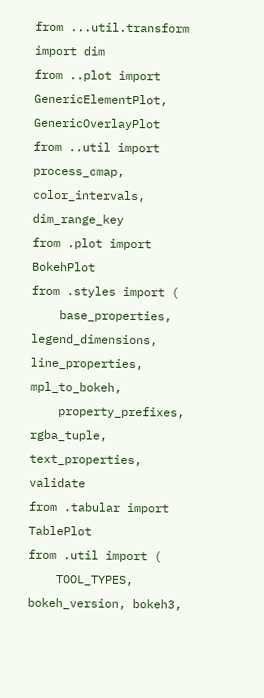from ...util.transform import dim
from ..plot import GenericElementPlot, GenericOverlayPlot
from ..util import process_cmap, color_intervals, dim_range_key
from .plot import BokehPlot
from .styles import (
    base_properties, legend_dimensions, line_properties, mpl_to_bokeh,
    property_prefixes, rgba_tuple, text_properties, validate
from .tabular import TablePlot
from .util import (
    TOOL_TYPES, bokeh_version, bokeh3,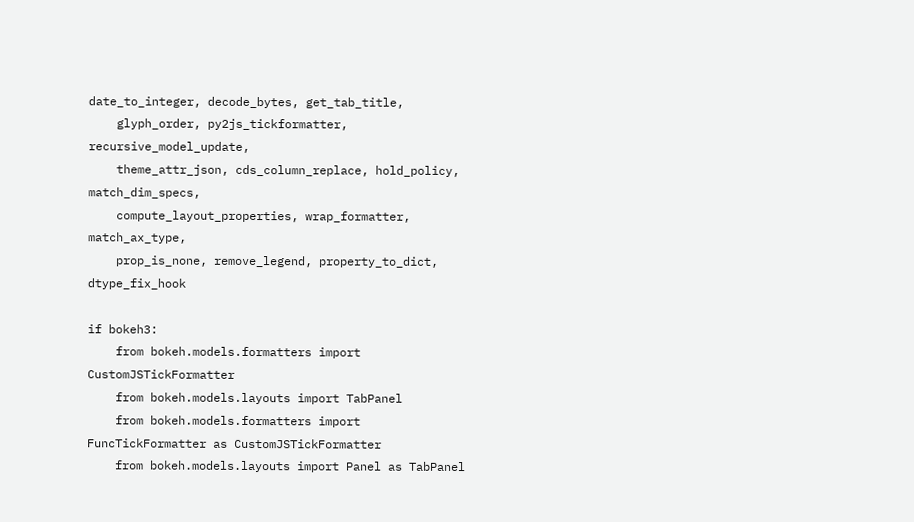date_to_integer, decode_bytes, get_tab_title,
    glyph_order, py2js_tickformatter, recursive_model_update,
    theme_attr_json, cds_column_replace, hold_policy, match_dim_specs,
    compute_layout_properties, wrap_formatter, match_ax_type,
    prop_is_none, remove_legend, property_to_dict, dtype_fix_hook

if bokeh3:
    from bokeh.models.formatters import CustomJSTickFormatter
    from bokeh.models.layouts import TabPanel
    from bokeh.models.formatters import FuncTickFormatter as CustomJSTickFormatter
    from bokeh.models.layouts import Panel as TabPanel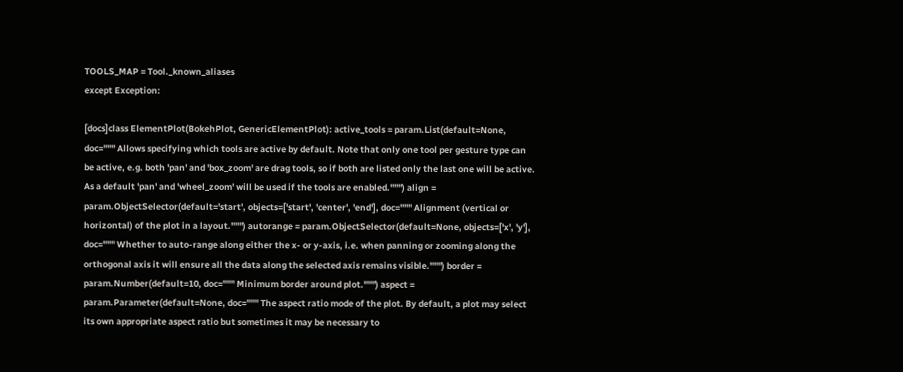TOOLS_MAP = Tool._known_aliases
except Exception:

[docs]class ElementPlot(BokehPlot, GenericElementPlot): active_tools = param.List(default=None, doc=""" Allows specifying which tools are active by default. Note that only one tool per gesture type can be active, e.g. both 'pan' and 'box_zoom' are drag tools, so if both are listed only the last one will be active. As a default 'pan' and 'wheel_zoom' will be used if the tools are enabled.""") align = param.ObjectSelector(default='start', objects=['start', 'center', 'end'], doc=""" Alignment (vertical or horizontal) of the plot in a layout.""") autorange = param.ObjectSelector(default=None, objects=['x', 'y'], doc=""" Whether to auto-range along either the x- or y-axis, i.e. when panning or zooming along the orthogonal axis it will ensure all the data along the selected axis remains visible.""") border = param.Number(default=10, doc=""" Minimum border around plot.""") aspect = param.Parameter(default=None, doc=""" The aspect ratio mode of the plot. By default, a plot may select its own appropriate aspect ratio but sometimes it may be necessary to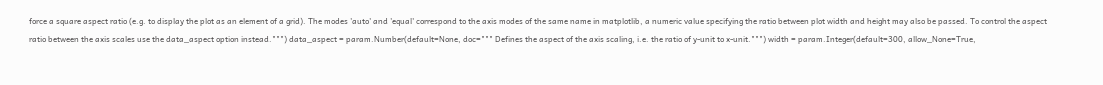force a square aspect ratio (e.g. to display the plot as an element of a grid). The modes 'auto' and 'equal' correspond to the axis modes of the same name in matplotlib, a numeric value specifying the ratio between plot width and height may also be passed. To control the aspect ratio between the axis scales use the data_aspect option instead.""") data_aspect = param.Number(default=None, doc=""" Defines the aspect of the axis scaling, i.e. the ratio of y-unit to x-unit.""") width = param.Integer(default=300, allow_None=True,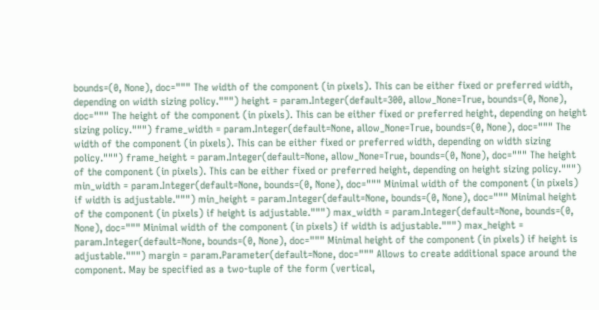bounds=(0, None), doc=""" The width of the component (in pixels). This can be either fixed or preferred width, depending on width sizing policy.""") height = param.Integer(default=300, allow_None=True, bounds=(0, None), doc=""" The height of the component (in pixels). This can be either fixed or preferred height, depending on height sizing policy.""") frame_width = param.Integer(default=None, allow_None=True, bounds=(0, None), doc=""" The width of the component (in pixels). This can be either fixed or preferred width, depending on width sizing policy.""") frame_height = param.Integer(default=None, allow_None=True, bounds=(0, None), doc=""" The height of the component (in pixels). This can be either fixed or preferred height, depending on height sizing policy.""") min_width = param.Integer(default=None, bounds=(0, None), doc=""" Minimal width of the component (in pixels) if width is adjustable.""") min_height = param.Integer(default=None, bounds=(0, None), doc=""" Minimal height of the component (in pixels) if height is adjustable.""") max_width = param.Integer(default=None, bounds=(0, None), doc=""" Minimal width of the component (in pixels) if width is adjustable.""") max_height = param.Integer(default=None, bounds=(0, None), doc=""" Minimal height of the component (in pixels) if height is adjustable.""") margin = param.Parameter(default=None, doc=""" Allows to create additional space around the component. May be specified as a two-tuple of the form (vertical,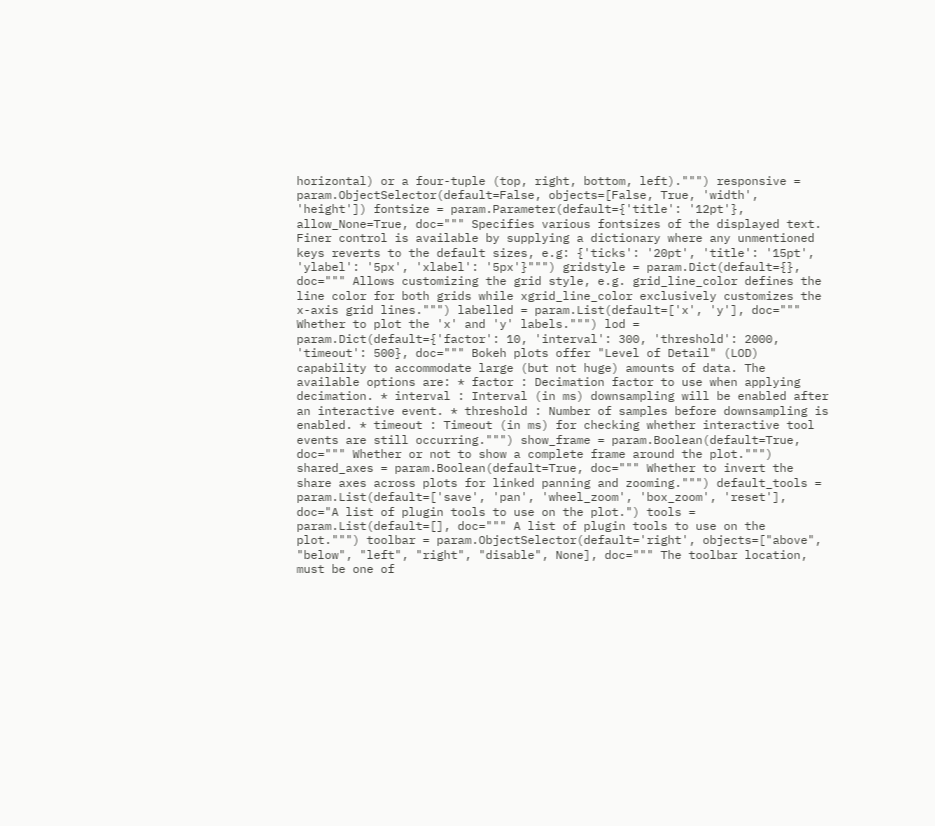horizontal) or a four-tuple (top, right, bottom, left).""") responsive = param.ObjectSelector(default=False, objects=[False, True, 'width', 'height']) fontsize = param.Parameter(default={'title': '12pt'}, allow_None=True, doc=""" Specifies various fontsizes of the displayed text. Finer control is available by supplying a dictionary where any unmentioned keys reverts to the default sizes, e.g: {'ticks': '20pt', 'title': '15pt', 'ylabel': '5px', 'xlabel': '5px'}""") gridstyle = param.Dict(default={}, doc=""" Allows customizing the grid style, e.g. grid_line_color defines the line color for both grids while xgrid_line_color exclusively customizes the x-axis grid lines.""") labelled = param.List(default=['x', 'y'], doc=""" Whether to plot the 'x' and 'y' labels.""") lod = param.Dict(default={'factor': 10, 'interval': 300, 'threshold': 2000, 'timeout': 500}, doc=""" Bokeh plots offer "Level of Detail" (LOD) capability to accommodate large (but not huge) amounts of data. The available options are: * factor : Decimation factor to use when applying decimation. * interval : Interval (in ms) downsampling will be enabled after an interactive event. * threshold : Number of samples before downsampling is enabled. * timeout : Timeout (in ms) for checking whether interactive tool events are still occurring.""") show_frame = param.Boolean(default=True, doc=""" Whether or not to show a complete frame around the plot.""") shared_axes = param.Boolean(default=True, doc=""" Whether to invert the share axes across plots for linked panning and zooming.""") default_tools = param.List(default=['save', 'pan', 'wheel_zoom', 'box_zoom', 'reset'], doc="A list of plugin tools to use on the plot.") tools = param.List(default=[], doc=""" A list of plugin tools to use on the plot.""") toolbar = param.ObjectSelector(default='right', objects=["above", "below", "left", "right", "disable", None], doc=""" The toolbar location, must be one of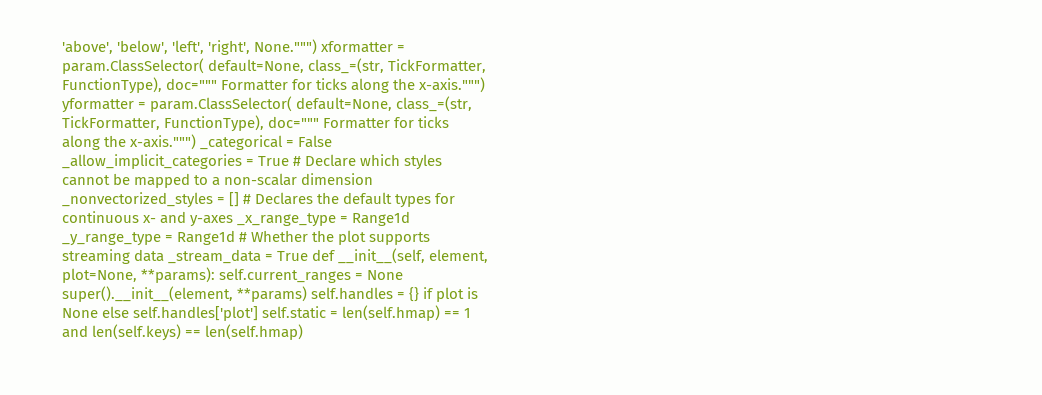'above', 'below', 'left', 'right', None.""") xformatter = param.ClassSelector( default=None, class_=(str, TickFormatter, FunctionType), doc=""" Formatter for ticks along the x-axis.""") yformatter = param.ClassSelector( default=None, class_=(str, TickFormatter, FunctionType), doc=""" Formatter for ticks along the x-axis.""") _categorical = False _allow_implicit_categories = True # Declare which styles cannot be mapped to a non-scalar dimension _nonvectorized_styles = [] # Declares the default types for continuous x- and y-axes _x_range_type = Range1d _y_range_type = Range1d # Whether the plot supports streaming data _stream_data = True def __init__(self, element, plot=None, **params): self.current_ranges = None super().__init__(element, **params) self.handles = {} if plot is None else self.handles['plot'] self.static = len(self.hmap) == 1 and len(self.keys) == len(self.hmap)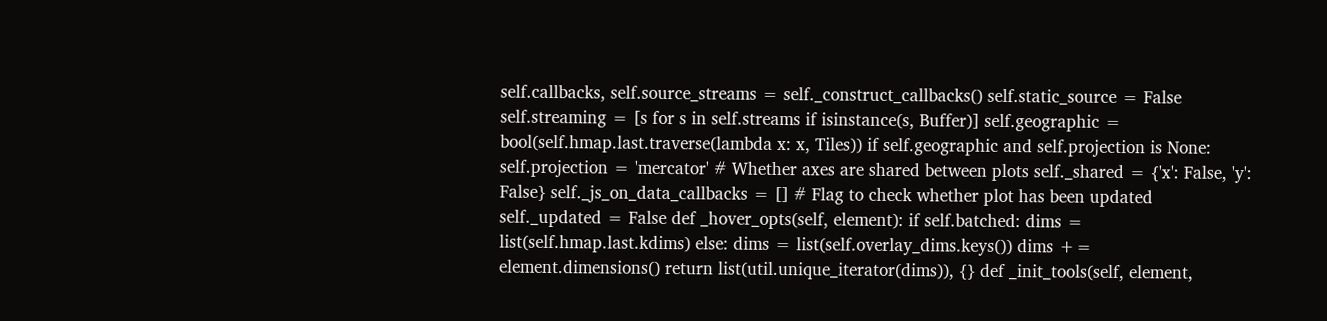self.callbacks, self.source_streams = self._construct_callbacks() self.static_source = False self.streaming = [s for s in self.streams if isinstance(s, Buffer)] self.geographic = bool(self.hmap.last.traverse(lambda x: x, Tiles)) if self.geographic and self.projection is None: self.projection = 'mercator' # Whether axes are shared between plots self._shared = {'x': False, 'y': False} self._js_on_data_callbacks = [] # Flag to check whether plot has been updated self._updated = False def _hover_opts(self, element): if self.batched: dims = list(self.hmap.last.kdims) else: dims = list(self.overlay_dims.keys()) dims += element.dimensions() return list(util.unique_iterator(dims)), {} def _init_tools(self, element,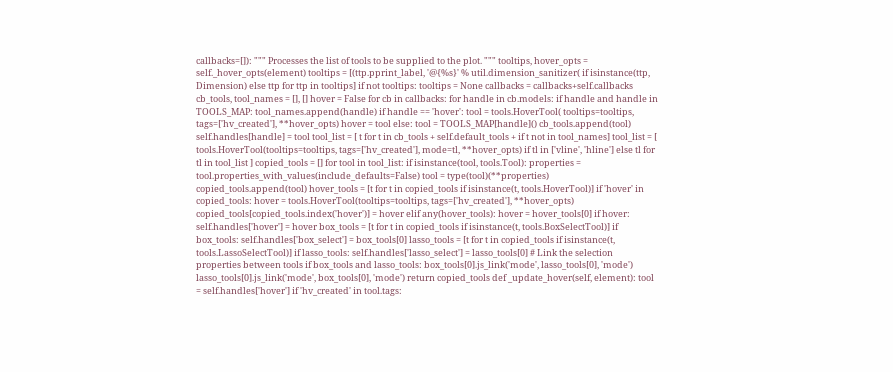callbacks=[]): """ Processes the list of tools to be supplied to the plot. """ tooltips, hover_opts = self._hover_opts(element) tooltips = [(ttp.pprint_label, '@{%s}' % util.dimension_sanitizer( if isinstance(ttp, Dimension) else ttp for ttp in tooltips] if not tooltips: tooltips = None callbacks = callbacks+self.callbacks cb_tools, tool_names = [], [] hover = False for cb in callbacks: for handle in cb.models: if handle and handle in TOOLS_MAP: tool_names.append(handle) if handle == 'hover': tool = tools.HoverTool( tooltips=tooltips, tags=['hv_created'], **hover_opts) hover = tool else: tool = TOOLS_MAP[handle]() cb_tools.append(tool) self.handles[handle] = tool tool_list = [ t for t in cb_tools + self.default_tools + if t not in tool_names] tool_list = [ tools.HoverTool(tooltips=tooltips, tags=['hv_created'], mode=tl, **hover_opts) if tl in ['vline', 'hline'] else tl for tl in tool_list ] copied_tools = [] for tool in tool_list: if isinstance(tool, tools.Tool): properties = tool.properties_with_values(include_defaults=False) tool = type(tool)(**properties) copied_tools.append(tool) hover_tools = [t for t in copied_tools if isinstance(t, tools.HoverTool)] if 'hover' in copied_tools: hover = tools.HoverTool(tooltips=tooltips, tags=['hv_created'], **hover_opts) copied_tools[copied_tools.index('hover')] = hover elif any(hover_tools): hover = hover_tools[0] if hover: self.handles['hover'] = hover box_tools = [t for t in copied_tools if isinstance(t, tools.BoxSelectTool)] if box_tools: self.handles['box_select'] = box_tools[0] lasso_tools = [t for t in copied_tools if isinstance(t, tools.LassoSelectTool)] if lasso_tools: self.handles['lasso_select'] = lasso_tools[0] # Link the selection properties between tools if box_tools and lasso_tools: box_tools[0].js_link('mode', lasso_tools[0], 'mode') lasso_tools[0].js_link('mode', box_tools[0], 'mode') return copied_tools def _update_hover(self, element): tool = self.handles['hover'] if 'hv_created' in tool.tags: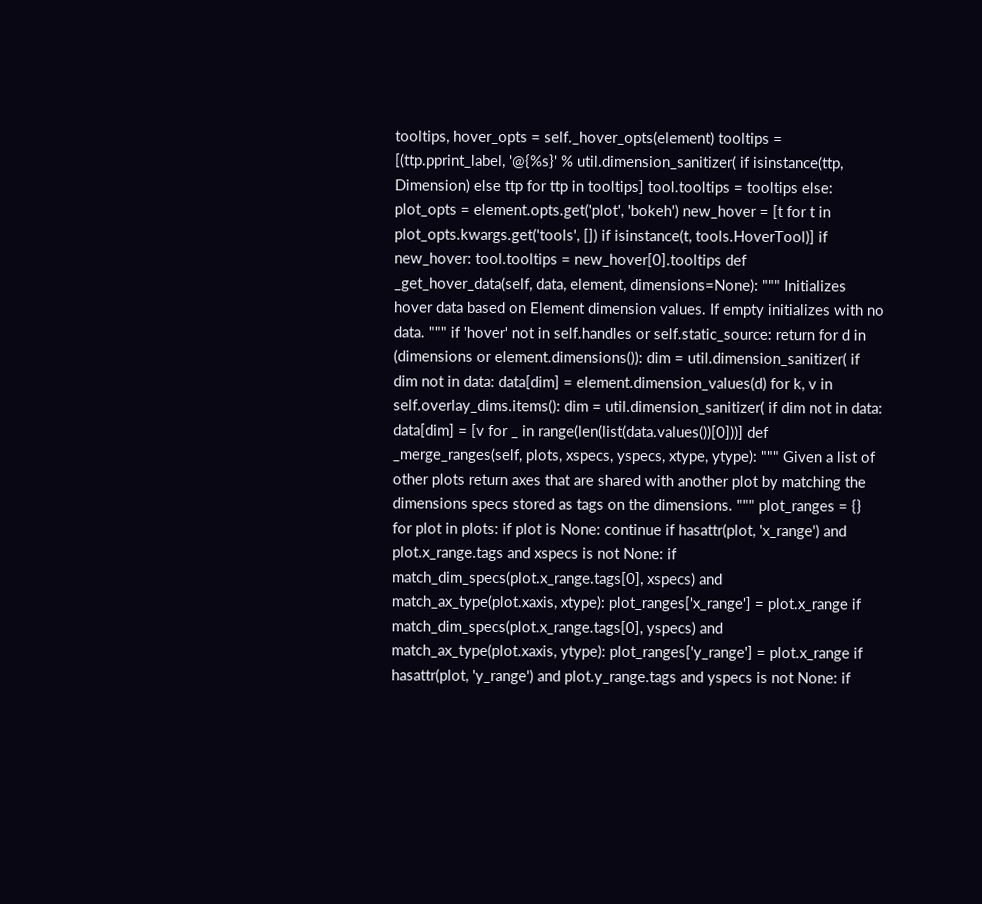tooltips, hover_opts = self._hover_opts(element) tooltips = [(ttp.pprint_label, '@{%s}' % util.dimension_sanitizer( if isinstance(ttp, Dimension) else ttp for ttp in tooltips] tool.tooltips = tooltips else: plot_opts = element.opts.get('plot', 'bokeh') new_hover = [t for t in plot_opts.kwargs.get('tools', []) if isinstance(t, tools.HoverTool)] if new_hover: tool.tooltips = new_hover[0].tooltips def _get_hover_data(self, data, element, dimensions=None): """ Initializes hover data based on Element dimension values. If empty initializes with no data. """ if 'hover' not in self.handles or self.static_source: return for d in (dimensions or element.dimensions()): dim = util.dimension_sanitizer( if dim not in data: data[dim] = element.dimension_values(d) for k, v in self.overlay_dims.items(): dim = util.dimension_sanitizer( if dim not in data: data[dim] = [v for _ in range(len(list(data.values())[0]))] def _merge_ranges(self, plots, xspecs, yspecs, xtype, ytype): """ Given a list of other plots return axes that are shared with another plot by matching the dimensions specs stored as tags on the dimensions. """ plot_ranges = {} for plot in plots: if plot is None: continue if hasattr(plot, 'x_range') and plot.x_range.tags and xspecs is not None: if match_dim_specs(plot.x_range.tags[0], xspecs) and match_ax_type(plot.xaxis, xtype): plot_ranges['x_range'] = plot.x_range if match_dim_specs(plot.x_range.tags[0], yspecs) and match_ax_type(plot.xaxis, ytype): plot_ranges['y_range'] = plot.x_range if hasattr(plot, 'y_range') and plot.y_range.tags and yspecs is not None: if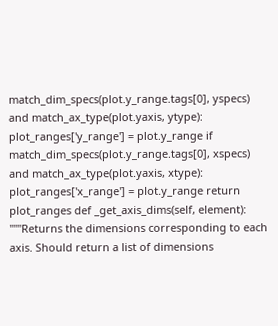match_dim_specs(plot.y_range.tags[0], yspecs) and match_ax_type(plot.yaxis, ytype): plot_ranges['y_range'] = plot.y_range if match_dim_specs(plot.y_range.tags[0], xspecs) and match_ax_type(plot.yaxis, xtype): plot_ranges['x_range'] = plot.y_range return plot_ranges def _get_axis_dims(self, element): """Returns the dimensions corresponding to each axis. Should return a list of dimensions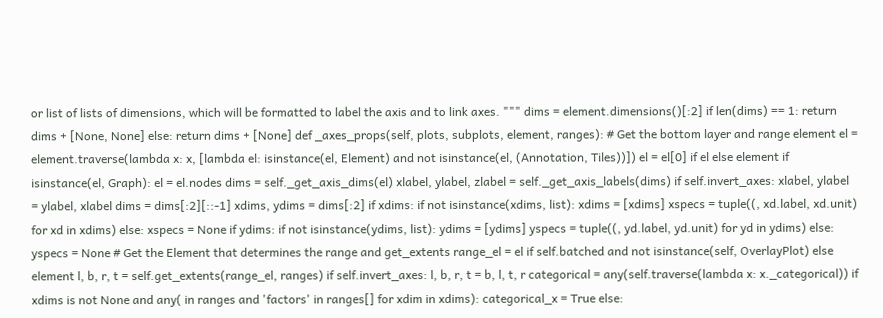or list of lists of dimensions, which will be formatted to label the axis and to link axes. """ dims = element.dimensions()[:2] if len(dims) == 1: return dims + [None, None] else: return dims + [None] def _axes_props(self, plots, subplots, element, ranges): # Get the bottom layer and range element el = element.traverse(lambda x: x, [lambda el: isinstance(el, Element) and not isinstance(el, (Annotation, Tiles))]) el = el[0] if el else element if isinstance(el, Graph): el = el.nodes dims = self._get_axis_dims(el) xlabel, ylabel, zlabel = self._get_axis_labels(dims) if self.invert_axes: xlabel, ylabel = ylabel, xlabel dims = dims[:2][::-1] xdims, ydims = dims[:2] if xdims: if not isinstance(xdims, list): xdims = [xdims] xspecs = tuple((, xd.label, xd.unit) for xd in xdims) else: xspecs = None if ydims: if not isinstance(ydims, list): ydims = [ydims] yspecs = tuple((, yd.label, yd.unit) for yd in ydims) else: yspecs = None # Get the Element that determines the range and get_extents range_el = el if self.batched and not isinstance(self, OverlayPlot) else element l, b, r, t = self.get_extents(range_el, ranges) if self.invert_axes: l, b, r, t = b, l, t, r categorical = any(self.traverse(lambda x: x._categorical)) if xdims is not None and any( in ranges and 'factors' in ranges[] for xdim in xdims): categorical_x = True else: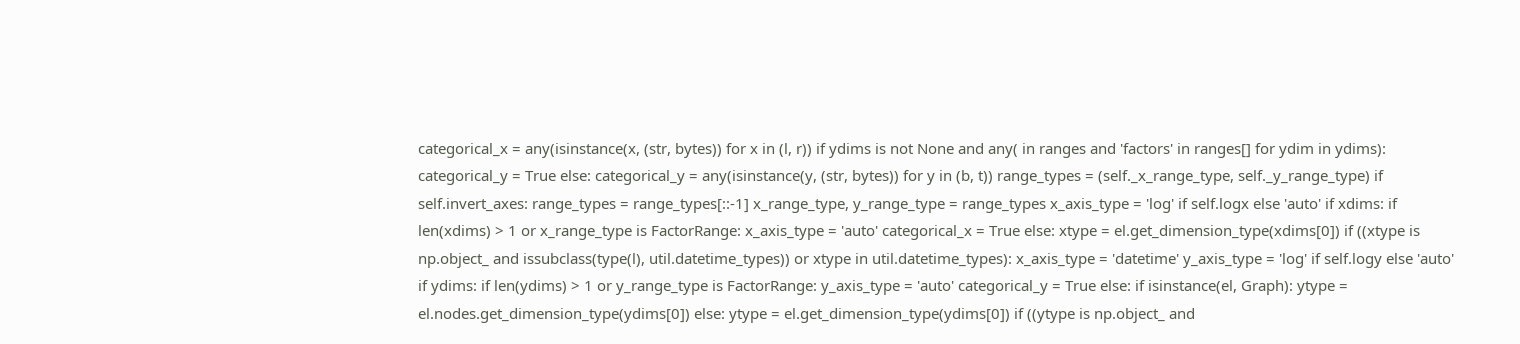categorical_x = any(isinstance(x, (str, bytes)) for x in (l, r)) if ydims is not None and any( in ranges and 'factors' in ranges[] for ydim in ydims): categorical_y = True else: categorical_y = any(isinstance(y, (str, bytes)) for y in (b, t)) range_types = (self._x_range_type, self._y_range_type) if self.invert_axes: range_types = range_types[::-1] x_range_type, y_range_type = range_types x_axis_type = 'log' if self.logx else 'auto' if xdims: if len(xdims) > 1 or x_range_type is FactorRange: x_axis_type = 'auto' categorical_x = True else: xtype = el.get_dimension_type(xdims[0]) if ((xtype is np.object_ and issubclass(type(l), util.datetime_types)) or xtype in util.datetime_types): x_axis_type = 'datetime' y_axis_type = 'log' if self.logy else 'auto' if ydims: if len(ydims) > 1 or y_range_type is FactorRange: y_axis_type = 'auto' categorical_y = True else: if isinstance(el, Graph): ytype = el.nodes.get_dimension_type(ydims[0]) else: ytype = el.get_dimension_type(ydims[0]) if ((ytype is np.object_ and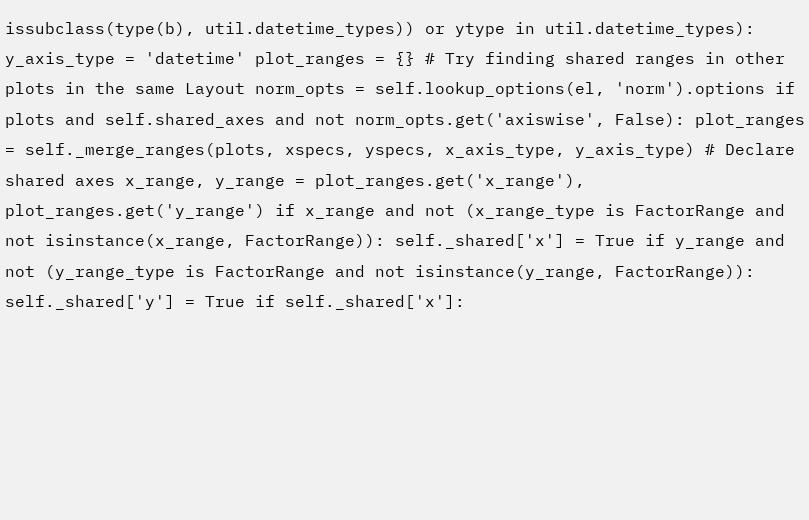issubclass(type(b), util.datetime_types)) or ytype in util.datetime_types): y_axis_type = 'datetime' plot_ranges = {} # Try finding shared ranges in other plots in the same Layout norm_opts = self.lookup_options(el, 'norm').options if plots and self.shared_axes and not norm_opts.get('axiswise', False): plot_ranges = self._merge_ranges(plots, xspecs, yspecs, x_axis_type, y_axis_type) # Declare shared axes x_range, y_range = plot_ranges.get('x_range'), plot_ranges.get('y_range') if x_range and not (x_range_type is FactorRange and not isinstance(x_range, FactorRange)): self._shared['x'] = True if y_range and not (y_range_type is FactorRange and not isinstance(y_range, FactorRange)): self._shared['y'] = True if self._shared['x']: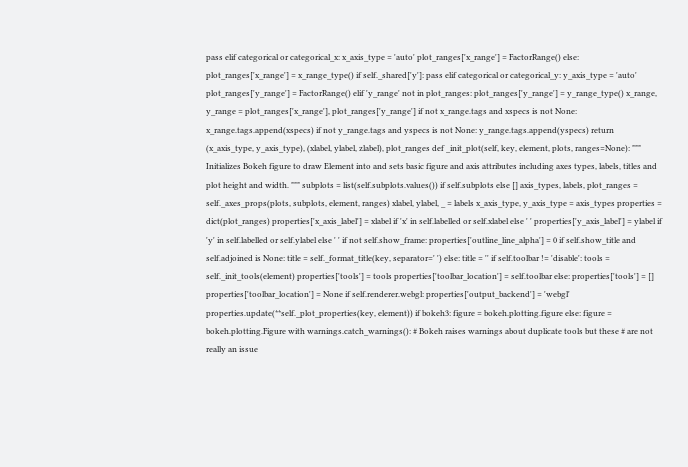pass elif categorical or categorical_x: x_axis_type = 'auto' plot_ranges['x_range'] = FactorRange() else: plot_ranges['x_range'] = x_range_type() if self._shared['y']: pass elif categorical or categorical_y: y_axis_type = 'auto' plot_ranges['y_range'] = FactorRange() elif 'y_range' not in plot_ranges: plot_ranges['y_range'] = y_range_type() x_range, y_range = plot_ranges['x_range'], plot_ranges['y_range'] if not x_range.tags and xspecs is not None: x_range.tags.append(xspecs) if not y_range.tags and yspecs is not None: y_range.tags.append(yspecs) return (x_axis_type, y_axis_type), (xlabel, ylabel, zlabel), plot_ranges def _init_plot(self, key, element, plots, ranges=None): """ Initializes Bokeh figure to draw Element into and sets basic figure and axis attributes including axes types, labels, titles and plot height and width. """ subplots = list(self.subplots.values()) if self.subplots else [] axis_types, labels, plot_ranges = self._axes_props(plots, subplots, element, ranges) xlabel, ylabel, _ = labels x_axis_type, y_axis_type = axis_types properties = dict(plot_ranges) properties['x_axis_label'] = xlabel if 'x' in self.labelled or self.xlabel else ' ' properties['y_axis_label'] = ylabel if 'y' in self.labelled or self.ylabel else ' ' if not self.show_frame: properties['outline_line_alpha'] = 0 if self.show_title and self.adjoined is None: title = self._format_title(key, separator=' ') else: title = '' if self.toolbar != 'disable': tools = self._init_tools(element) properties['tools'] = tools properties['toolbar_location'] = self.toolbar else: properties['tools'] = [] properties['toolbar_location'] = None if self.renderer.webgl: properties['output_backend'] = 'webgl' properties.update(**self._plot_properties(key, element)) if bokeh3: figure = bokeh.plotting.figure else: figure = bokeh.plotting.Figure with warnings.catch_warnings(): # Bokeh raises warnings about duplicate tools but these # are not really an issue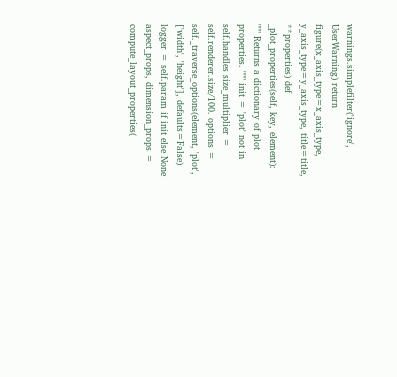warnings.simplefilter('ignore', UserWarning) return figure(x_axis_type=x_axis_type, y_axis_type=y_axis_type, title=title, **properties) def _plot_properties(self, key, element): """ Returns a dictionary of plot properties. """ init = 'plot' not in self.handles size_multiplier = self.renderer.size/100. options = self._traverse_options(element, 'plot', ['width', 'height'], defaults=False) logger = self.param if init else None aspect_props, dimension_props = compute_layout_properties(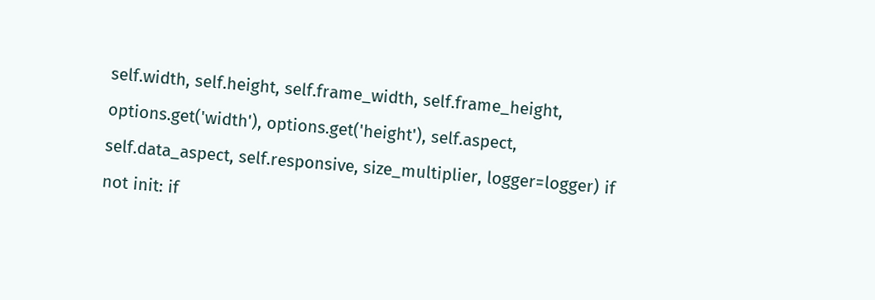self.width, self.height, self.frame_width, self.frame_height, options.get('width'), options.get('height'), self.aspect, self.data_aspect, self.responsive, size_multiplier, logger=logger) if not init: if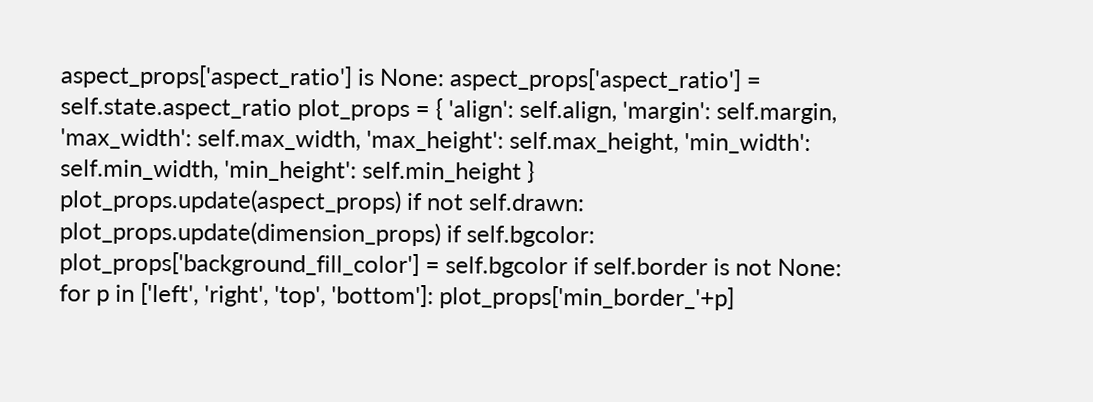aspect_props['aspect_ratio'] is None: aspect_props['aspect_ratio'] = self.state.aspect_ratio plot_props = { 'align': self.align, 'margin': self.margin, 'max_width': self.max_width, 'max_height': self.max_height, 'min_width': self.min_width, 'min_height': self.min_height } plot_props.update(aspect_props) if not self.drawn: plot_props.update(dimension_props) if self.bgcolor: plot_props['background_fill_color'] = self.bgcolor if self.border is not None: for p in ['left', 'right', 'top', 'bottom']: plot_props['min_border_'+p]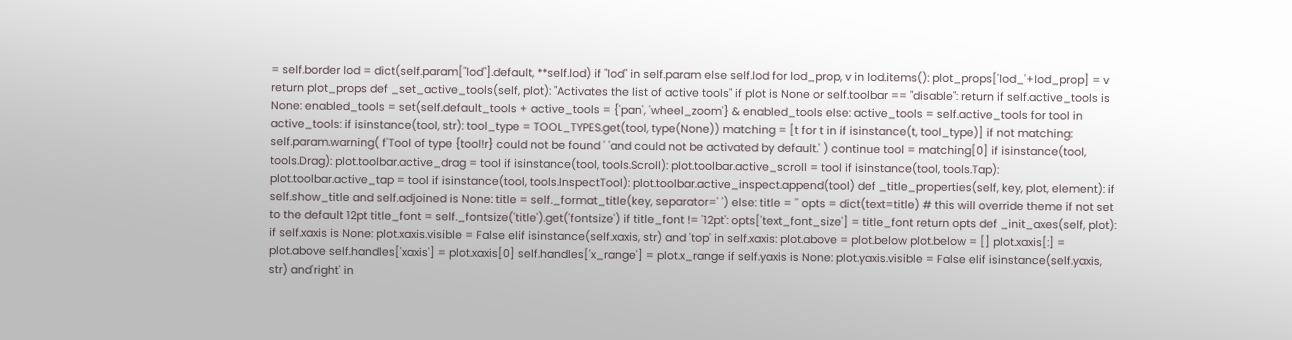= self.border lod = dict(self.param["lod"].default, **self.lod) if "lod" in self.param else self.lod for lod_prop, v in lod.items(): plot_props['lod_'+lod_prop] = v return plot_props def _set_active_tools(self, plot): "Activates the list of active tools" if plot is None or self.toolbar == "disable": return if self.active_tools is None: enabled_tools = set(self.default_tools + active_tools = {'pan', 'wheel_zoom'} & enabled_tools else: active_tools = self.active_tools for tool in active_tools: if isinstance(tool, str): tool_type = TOOL_TYPES.get(tool, type(None)) matching = [t for t in if isinstance(t, tool_type)] if not matching: self.param.warning( f'Tool of type {tool!r} could not be found ' 'and could not be activated by default.' ) continue tool = matching[0] if isinstance(tool, tools.Drag): plot.toolbar.active_drag = tool if isinstance(tool, tools.Scroll): plot.toolbar.active_scroll = tool if isinstance(tool, tools.Tap): plot.toolbar.active_tap = tool if isinstance(tool, tools.InspectTool): plot.toolbar.active_inspect.append(tool) def _title_properties(self, key, plot, element): if self.show_title and self.adjoined is None: title = self._format_title(key, separator=' ') else: title = '' opts = dict(text=title) # this will override theme if not set to the default 12pt title_font = self._fontsize('title').get('fontsize') if title_font != '12pt': opts['text_font_size'] = title_font return opts def _init_axes(self, plot): if self.xaxis is None: plot.xaxis.visible = False elif isinstance(self.xaxis, str) and 'top' in self.xaxis: plot.above = plot.below plot.below = [] plot.xaxis[:] = plot.above self.handles['xaxis'] = plot.xaxis[0] self.handles['x_range'] = plot.x_range if self.yaxis is None: plot.yaxis.visible = False elif isinstance(self.yaxis, str) and'right' in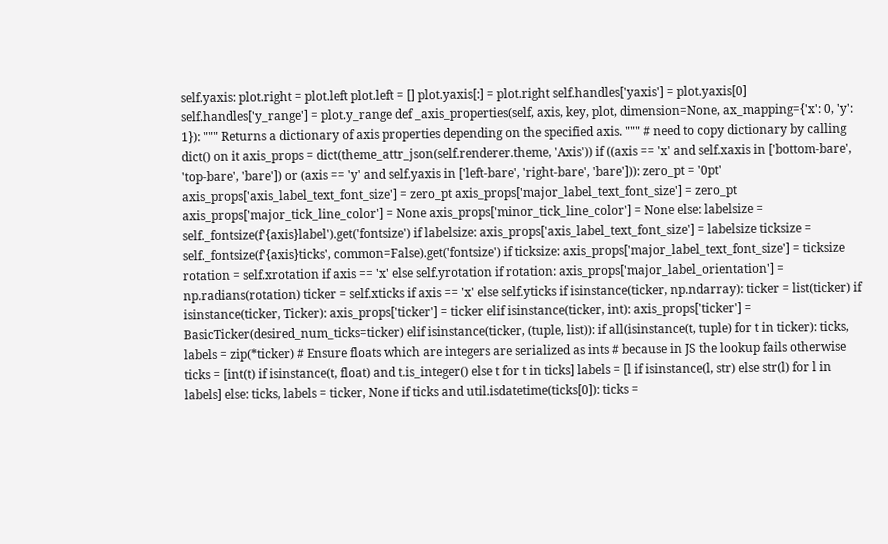self.yaxis: plot.right = plot.left plot.left = [] plot.yaxis[:] = plot.right self.handles['yaxis'] = plot.yaxis[0] self.handles['y_range'] = plot.y_range def _axis_properties(self, axis, key, plot, dimension=None, ax_mapping={'x': 0, 'y': 1}): """ Returns a dictionary of axis properties depending on the specified axis. """ # need to copy dictionary by calling dict() on it axis_props = dict(theme_attr_json(self.renderer.theme, 'Axis')) if ((axis == 'x' and self.xaxis in ['bottom-bare', 'top-bare', 'bare']) or (axis == 'y' and self.yaxis in ['left-bare', 'right-bare', 'bare'])): zero_pt = '0pt' axis_props['axis_label_text_font_size'] = zero_pt axis_props['major_label_text_font_size'] = zero_pt axis_props['major_tick_line_color'] = None axis_props['minor_tick_line_color'] = None else: labelsize = self._fontsize(f'{axis}label').get('fontsize') if labelsize: axis_props['axis_label_text_font_size'] = labelsize ticksize = self._fontsize(f'{axis}ticks', common=False).get('fontsize') if ticksize: axis_props['major_label_text_font_size'] = ticksize rotation = self.xrotation if axis == 'x' else self.yrotation if rotation: axis_props['major_label_orientation'] = np.radians(rotation) ticker = self.xticks if axis == 'x' else self.yticks if isinstance(ticker, np.ndarray): ticker = list(ticker) if isinstance(ticker, Ticker): axis_props['ticker'] = ticker elif isinstance(ticker, int): axis_props['ticker'] = BasicTicker(desired_num_ticks=ticker) elif isinstance(ticker, (tuple, list)): if all(isinstance(t, tuple) for t in ticker): ticks, labels = zip(*ticker) # Ensure floats which are integers are serialized as ints # because in JS the lookup fails otherwise ticks = [int(t) if isinstance(t, float) and t.is_integer() else t for t in ticks] labels = [l if isinstance(l, str) else str(l) for l in labels] else: ticks, labels = ticker, None if ticks and util.isdatetime(ticks[0]): ticks =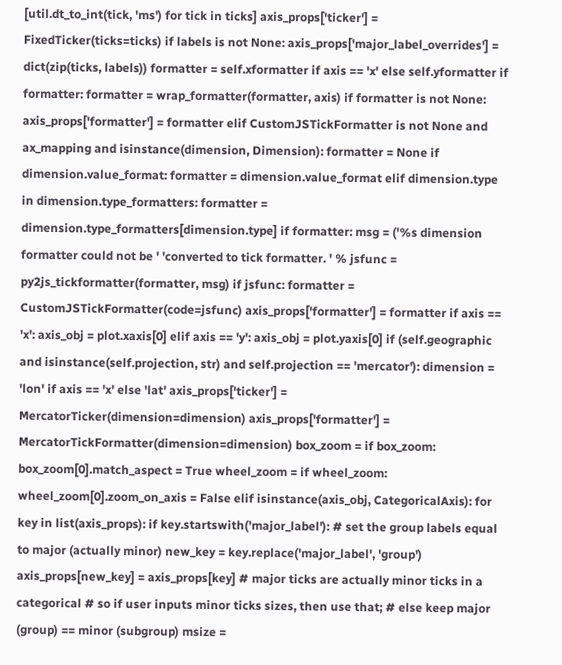[util.dt_to_int(tick, 'ms') for tick in ticks] axis_props['ticker'] = FixedTicker(ticks=ticks) if labels is not None: axis_props['major_label_overrides'] = dict(zip(ticks, labels)) formatter = self.xformatter if axis == 'x' else self.yformatter if formatter: formatter = wrap_formatter(formatter, axis) if formatter is not None: axis_props['formatter'] = formatter elif CustomJSTickFormatter is not None and ax_mapping and isinstance(dimension, Dimension): formatter = None if dimension.value_format: formatter = dimension.value_format elif dimension.type in dimension.type_formatters: formatter = dimension.type_formatters[dimension.type] if formatter: msg = ('%s dimension formatter could not be ' 'converted to tick formatter. ' % jsfunc = py2js_tickformatter(formatter, msg) if jsfunc: formatter = CustomJSTickFormatter(code=jsfunc) axis_props['formatter'] = formatter if axis == 'x': axis_obj = plot.xaxis[0] elif axis == 'y': axis_obj = plot.yaxis[0] if (self.geographic and isinstance(self.projection, str) and self.projection == 'mercator'): dimension = 'lon' if axis == 'x' else 'lat' axis_props['ticker'] = MercatorTicker(dimension=dimension) axis_props['formatter'] = MercatorTickFormatter(dimension=dimension) box_zoom = if box_zoom: box_zoom[0].match_aspect = True wheel_zoom = if wheel_zoom: wheel_zoom[0].zoom_on_axis = False elif isinstance(axis_obj, CategoricalAxis): for key in list(axis_props): if key.startswith('major_label'): # set the group labels equal to major (actually minor) new_key = key.replace('major_label', 'group') axis_props[new_key] = axis_props[key] # major ticks are actually minor ticks in a categorical # so if user inputs minor ticks sizes, then use that; # else keep major (group) == minor (subgroup) msize =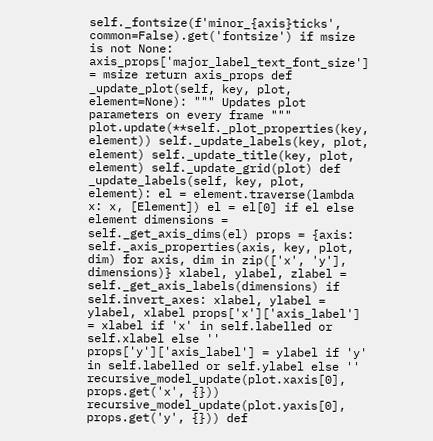self._fontsize(f'minor_{axis}ticks', common=False).get('fontsize') if msize is not None: axis_props['major_label_text_font_size'] = msize return axis_props def _update_plot(self, key, plot, element=None): """ Updates plot parameters on every frame """ plot.update(**self._plot_properties(key, element)) self._update_labels(key, plot, element) self._update_title(key, plot, element) self._update_grid(plot) def _update_labels(self, key, plot, element): el = element.traverse(lambda x: x, [Element]) el = el[0] if el else element dimensions = self._get_axis_dims(el) props = {axis: self._axis_properties(axis, key, plot, dim) for axis, dim in zip(['x', 'y'], dimensions)} xlabel, ylabel, zlabel = self._get_axis_labels(dimensions) if self.invert_axes: xlabel, ylabel = ylabel, xlabel props['x']['axis_label'] = xlabel if 'x' in self.labelled or self.xlabel else '' props['y']['axis_label'] = ylabel if 'y' in self.labelled or self.ylabel else '' recursive_model_update(plot.xaxis[0], props.get('x', {})) recursive_model_update(plot.yaxis[0], props.get('y', {})) def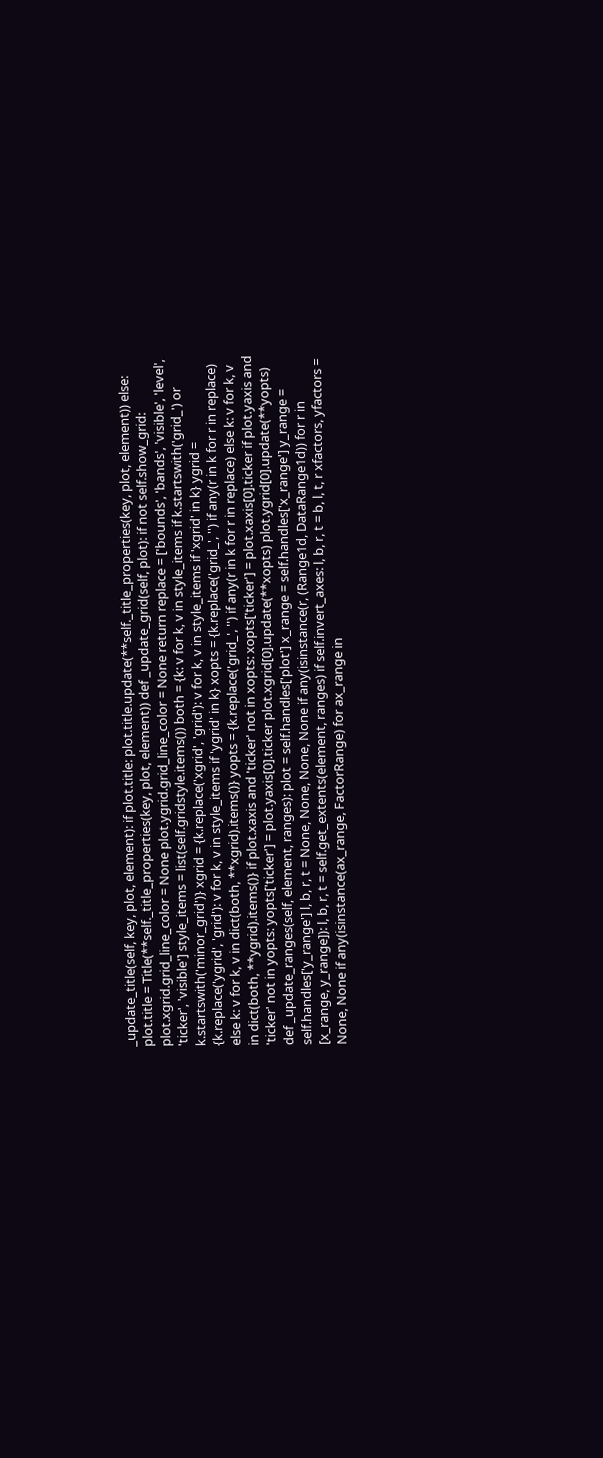_update_title(self, key, plot, element): if plot.title: plot.title.update(**self._title_properties(key, plot, element)) else: plot.title = Title(**self._title_properties(key, plot, element)) def _update_grid(self, plot): if not self.show_grid: plot.xgrid.grid_line_color = None plot.ygrid.grid_line_color = None return replace = ['bounds', 'bands', 'visible', 'level', 'ticker', 'visible'] style_items = list(self.gridstyle.items()) both = {k: v for k, v in style_items if k.startswith('grid_') or k.startswith('minor_grid')} xgrid = {k.replace('xgrid', 'grid'): v for k, v in style_items if 'xgrid' in k} ygrid = {k.replace('ygrid', 'grid'): v for k, v in style_items if 'ygrid' in k} xopts = {k.replace('grid_', '') if any(r in k for r in replace) else k: v for k, v in dict(both, **xgrid).items()} yopts = {k.replace('grid_', '') if any(r in k for r in replace) else k: v for k, v in dict(both, **ygrid).items()} if plot.xaxis and 'ticker' not in xopts: xopts['ticker'] = plot.xaxis[0].ticker if plot.yaxis and 'ticker' not in yopts: yopts['ticker'] = plot.yaxis[0].ticker plot.xgrid[0].update(**xopts) plot.ygrid[0].update(**yopts) def _update_ranges(self, element, ranges): plot = self.handles['plot'] x_range = self.handles['x_range'] y_range = self.handles['y_range'] l, b, r, t = None, None, None, None if any(isinstance(r, (Range1d, DataRange1d)) for r in [x_range, y_range]): l, b, r, t = self.get_extents(element, ranges) if self.invert_axes: l, b, r, t = b, l, t, r xfactors, yfactors = None, None if any(isinstance(ax_range, FactorRange) for ax_range in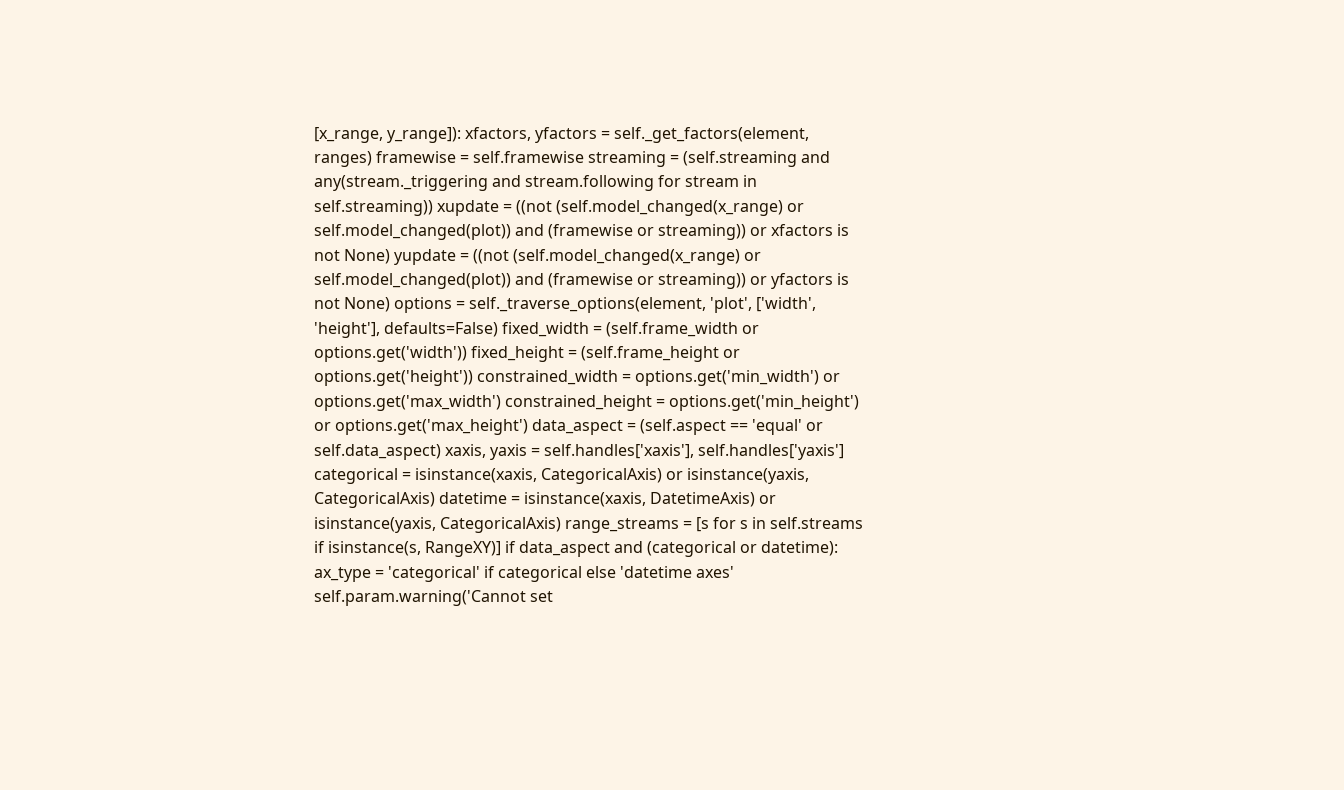[x_range, y_range]): xfactors, yfactors = self._get_factors(element, ranges) framewise = self.framewise streaming = (self.streaming and any(stream._triggering and stream.following for stream in self.streaming)) xupdate = ((not (self.model_changed(x_range) or self.model_changed(plot)) and (framewise or streaming)) or xfactors is not None) yupdate = ((not (self.model_changed(x_range) or self.model_changed(plot)) and (framewise or streaming)) or yfactors is not None) options = self._traverse_options(element, 'plot', ['width', 'height'], defaults=False) fixed_width = (self.frame_width or options.get('width')) fixed_height = (self.frame_height or options.get('height')) constrained_width = options.get('min_width') or options.get('max_width') constrained_height = options.get('min_height') or options.get('max_height') data_aspect = (self.aspect == 'equal' or self.data_aspect) xaxis, yaxis = self.handles['xaxis'], self.handles['yaxis'] categorical = isinstance(xaxis, CategoricalAxis) or isinstance(yaxis, CategoricalAxis) datetime = isinstance(xaxis, DatetimeAxis) or isinstance(yaxis, CategoricalAxis) range_streams = [s for s in self.streams if isinstance(s, RangeXY)] if data_aspect and (categorical or datetime): ax_type = 'categorical' if categorical else 'datetime axes' self.param.warning('Cannot set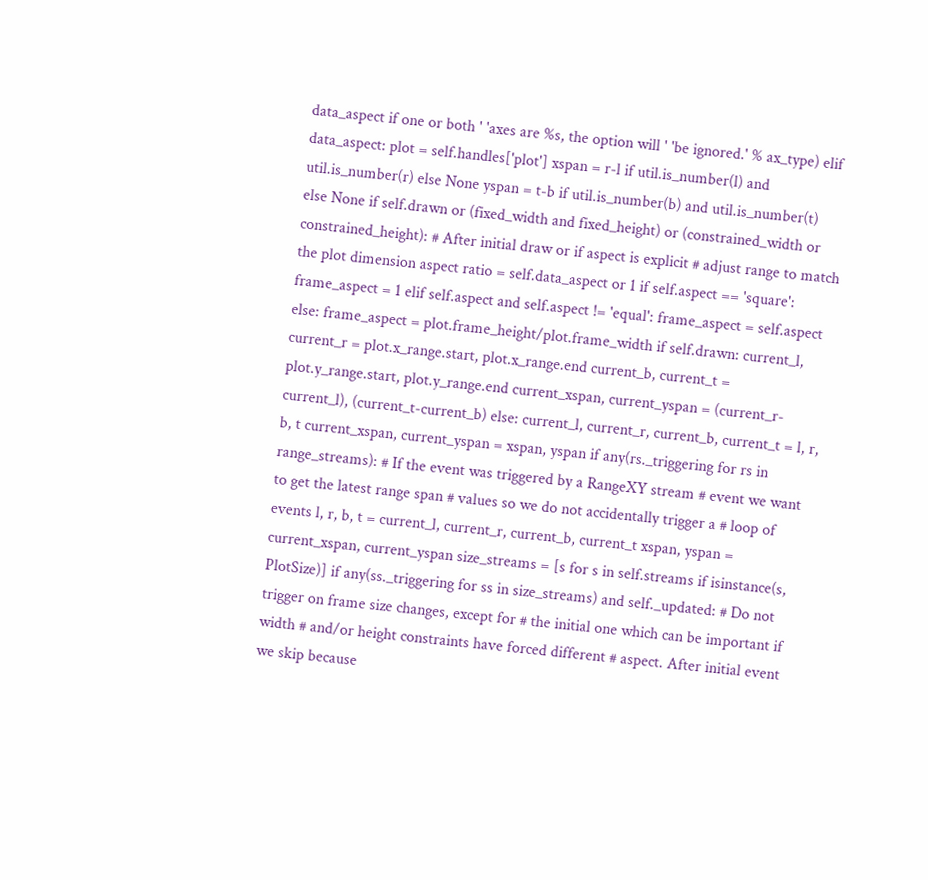data_aspect if one or both ' 'axes are %s, the option will ' 'be ignored.' % ax_type) elif data_aspect: plot = self.handles['plot'] xspan = r-l if util.is_number(l) and util.is_number(r) else None yspan = t-b if util.is_number(b) and util.is_number(t) else None if self.drawn or (fixed_width and fixed_height) or (constrained_width or constrained_height): # After initial draw or if aspect is explicit # adjust range to match the plot dimension aspect ratio = self.data_aspect or 1 if self.aspect == 'square': frame_aspect = 1 elif self.aspect and self.aspect != 'equal': frame_aspect = self.aspect else: frame_aspect = plot.frame_height/plot.frame_width if self.drawn: current_l, current_r = plot.x_range.start, plot.x_range.end current_b, current_t = plot.y_range.start, plot.y_range.end current_xspan, current_yspan = (current_r-current_l), (current_t-current_b) else: current_l, current_r, current_b, current_t = l, r, b, t current_xspan, current_yspan = xspan, yspan if any(rs._triggering for rs in range_streams): # If the event was triggered by a RangeXY stream # event we want to get the latest range span # values so we do not accidentally trigger a # loop of events l, r, b, t = current_l, current_r, current_b, current_t xspan, yspan = current_xspan, current_yspan size_streams = [s for s in self.streams if isinstance(s, PlotSize)] if any(ss._triggering for ss in size_streams) and self._updated: # Do not trigger on frame size changes, except for # the initial one which can be important if width # and/or height constraints have forced different # aspect. After initial event we skip because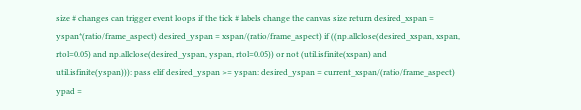size # changes can trigger event loops if the tick # labels change the canvas size return desired_xspan = yspan*(ratio/frame_aspect) desired_yspan = xspan/(ratio/frame_aspect) if ((np.allclose(desired_xspan, xspan, rtol=0.05) and np.allclose(desired_yspan, yspan, rtol=0.05)) or not (util.isfinite(xspan) and util.isfinite(yspan))): pass elif desired_yspan >= yspan: desired_yspan = current_xspan/(ratio/frame_aspect) ypad =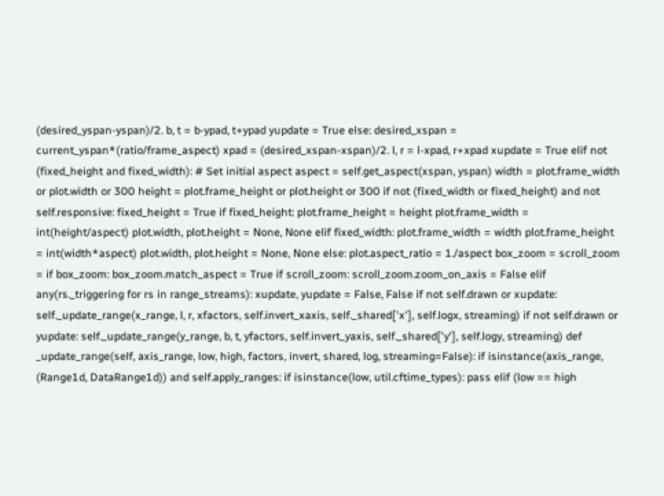(desired_yspan-yspan)/2. b, t = b-ypad, t+ypad yupdate = True else: desired_xspan = current_yspan*(ratio/frame_aspect) xpad = (desired_xspan-xspan)/2. l, r = l-xpad, r+xpad xupdate = True elif not (fixed_height and fixed_width): # Set initial aspect aspect = self.get_aspect(xspan, yspan) width = plot.frame_width or plot.width or 300 height = plot.frame_height or plot.height or 300 if not (fixed_width or fixed_height) and not self.responsive: fixed_height = True if fixed_height: plot.frame_height = height plot.frame_width = int(height/aspect) plot.width, plot.height = None, None elif fixed_width: plot.frame_width = width plot.frame_height = int(width*aspect) plot.width, plot.height = None, None else: plot.aspect_ratio = 1./aspect box_zoom = scroll_zoom = if box_zoom: box_zoom.match_aspect = True if scroll_zoom: scroll_zoom.zoom_on_axis = False elif any(rs._triggering for rs in range_streams): xupdate, yupdate = False, False if not self.drawn or xupdate: self._update_range(x_range, l, r, xfactors, self.invert_xaxis, self._shared['x'], self.logx, streaming) if not self.drawn or yupdate: self._update_range(y_range, b, t, yfactors, self.invert_yaxis, self._shared['y'], self.logy, streaming) def _update_range(self, axis_range, low, high, factors, invert, shared, log, streaming=False): if isinstance(axis_range, (Range1d, DataRange1d)) and self.apply_ranges: if isinstance(low, util.cftime_types): pass elif (low == high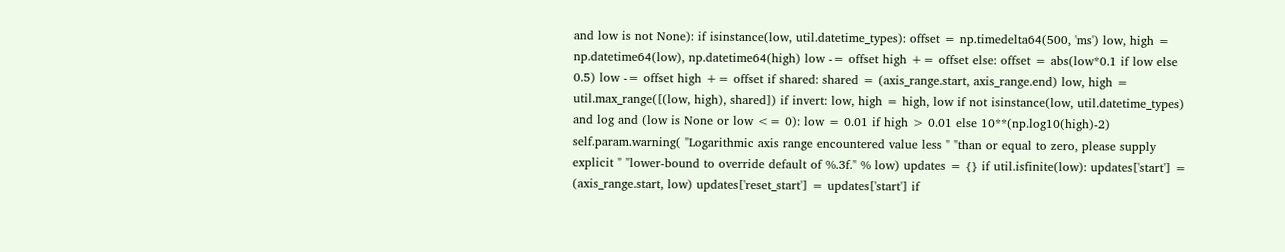and low is not None): if isinstance(low, util.datetime_types): offset = np.timedelta64(500, 'ms') low, high = np.datetime64(low), np.datetime64(high) low -= offset high += offset else: offset = abs(low*0.1 if low else 0.5) low -= offset high += offset if shared: shared = (axis_range.start, axis_range.end) low, high = util.max_range([(low, high), shared]) if invert: low, high = high, low if not isinstance(low, util.datetime_types) and log and (low is None or low <= 0): low = 0.01 if high > 0.01 else 10**(np.log10(high)-2) self.param.warning( "Logarithmic axis range encountered value less " "than or equal to zero, please supply explicit " "lower-bound to override default of %.3f." % low) updates = {} if util.isfinite(low): updates['start'] = (axis_range.start, low) updates['reset_start'] = updates['start'] if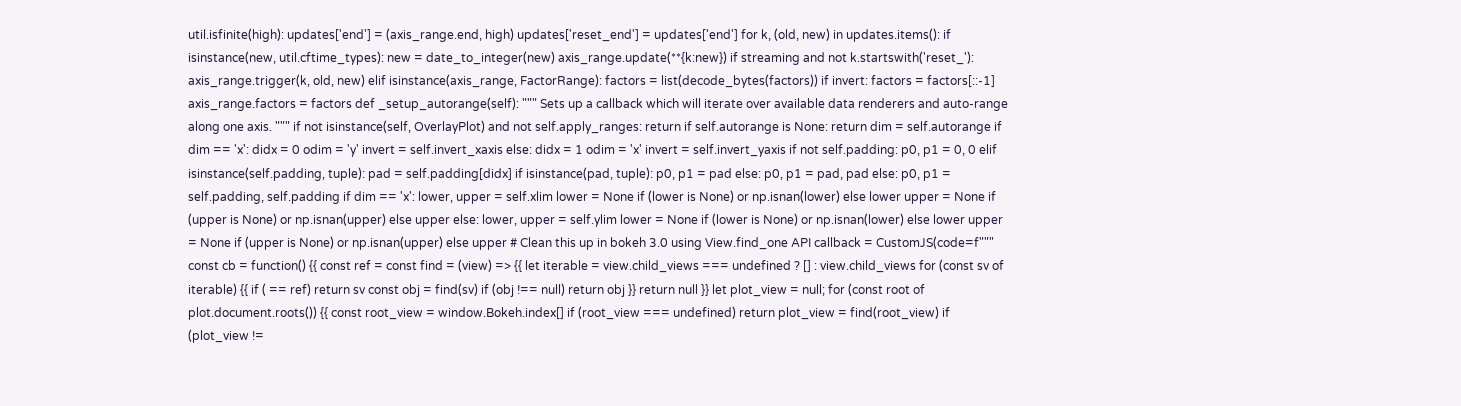util.isfinite(high): updates['end'] = (axis_range.end, high) updates['reset_end'] = updates['end'] for k, (old, new) in updates.items(): if isinstance(new, util.cftime_types): new = date_to_integer(new) axis_range.update(**{k:new}) if streaming and not k.startswith('reset_'): axis_range.trigger(k, old, new) elif isinstance(axis_range, FactorRange): factors = list(decode_bytes(factors)) if invert: factors = factors[::-1] axis_range.factors = factors def _setup_autorange(self): """ Sets up a callback which will iterate over available data renderers and auto-range along one axis. """ if not isinstance(self, OverlayPlot) and not self.apply_ranges: return if self.autorange is None: return dim = self.autorange if dim == 'x': didx = 0 odim = 'y' invert = self.invert_xaxis else: didx = 1 odim = 'x' invert = self.invert_yaxis if not self.padding: p0, p1 = 0, 0 elif isinstance(self.padding, tuple): pad = self.padding[didx] if isinstance(pad, tuple): p0, p1 = pad else: p0, p1 = pad, pad else: p0, p1 = self.padding, self.padding if dim == 'x': lower, upper = self.xlim lower = None if (lower is None) or np.isnan(lower) else lower upper = None if (upper is None) or np.isnan(upper) else upper else: lower, upper = self.ylim lower = None if (lower is None) or np.isnan(lower) else lower upper = None if (upper is None) or np.isnan(upper) else upper # Clean this up in bokeh 3.0 using View.find_one API callback = CustomJS(code=f""" const cb = function() {{ const ref = const find = (view) => {{ let iterable = view.child_views === undefined ? [] : view.child_views for (const sv of iterable) {{ if ( == ref) return sv const obj = find(sv) if (obj !== null) return obj }} return null }} let plot_view = null; for (const root of plot.document.roots()) {{ const root_view = window.Bokeh.index[] if (root_view === undefined) return plot_view = find(root_view) if (plot_view !=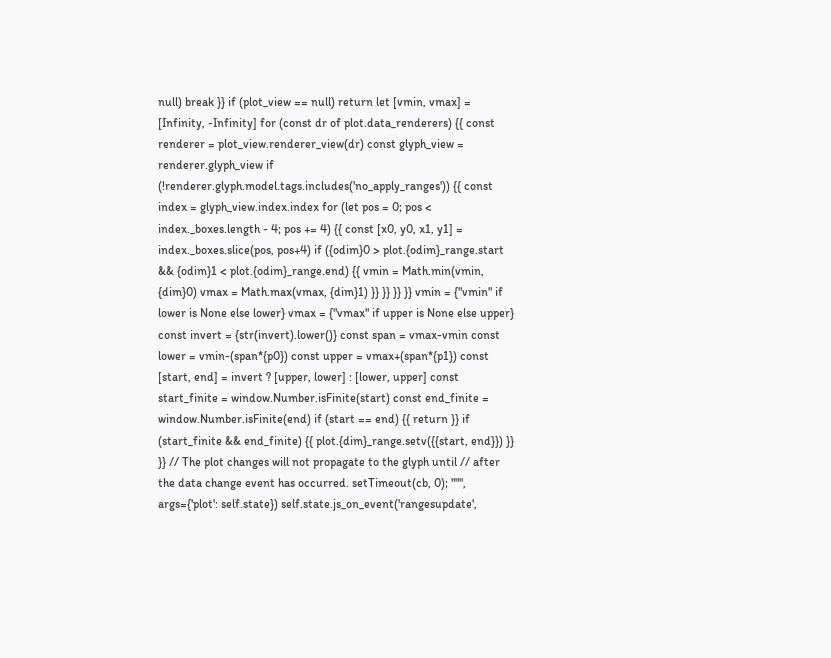null) break }} if (plot_view == null) return let [vmin, vmax] = [Infinity, -Infinity] for (const dr of plot.data_renderers) {{ const renderer = plot_view.renderer_view(dr) const glyph_view = renderer.glyph_view if (!renderer.glyph.model.tags.includes('no_apply_ranges')) {{ const index = glyph_view.index.index for (let pos = 0; pos < index._boxes.length - 4; pos += 4) {{ const [x0, y0, x1, y1] = index._boxes.slice(pos, pos+4) if ({odim}0 > plot.{odim}_range.start && {odim}1 < plot.{odim}_range.end) {{ vmin = Math.min(vmin, {dim}0) vmax = Math.max(vmax, {dim}1) }} }} }} }} vmin = {"vmin" if lower is None else lower} vmax = {"vmax" if upper is None else upper} const invert = {str(invert).lower()} const span = vmax-vmin const lower = vmin-(span*{p0}) const upper = vmax+(span*{p1}) const [start, end] = invert ? [upper, lower] : [lower, upper] const start_finite = window.Number.isFinite(start) const end_finite = window.Number.isFinite(end) if (start == end) {{ return }} if (start_finite && end_finite) {{ plot.{dim}_range.setv({{start, end}}) }} }} // The plot changes will not propagate to the glyph until // after the data change event has occurred. setTimeout(cb, 0); """, args={'plot': self.state}) self.state.js_on_event('rangesupdate',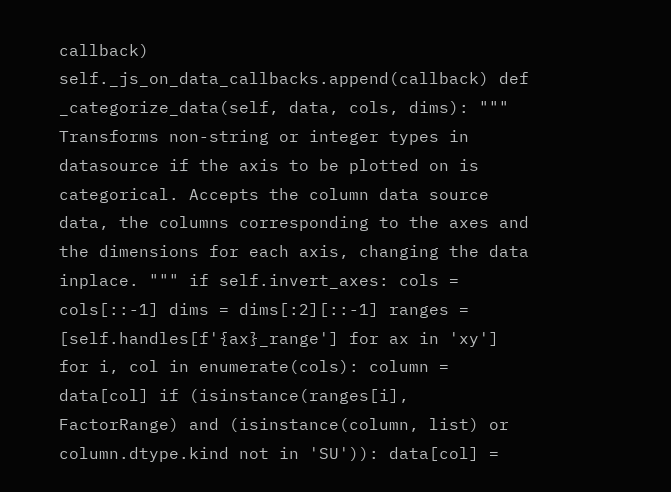callback) self._js_on_data_callbacks.append(callback) def _categorize_data(self, data, cols, dims): """ Transforms non-string or integer types in datasource if the axis to be plotted on is categorical. Accepts the column data source data, the columns corresponding to the axes and the dimensions for each axis, changing the data inplace. """ if self.invert_axes: cols = cols[::-1] dims = dims[:2][::-1] ranges = [self.handles[f'{ax}_range'] for ax in 'xy'] for i, col in enumerate(cols): column = data[col] if (isinstance(ranges[i], FactorRange) and (isinstance(column, list) or column.dtype.kind not in 'SU')): data[col] =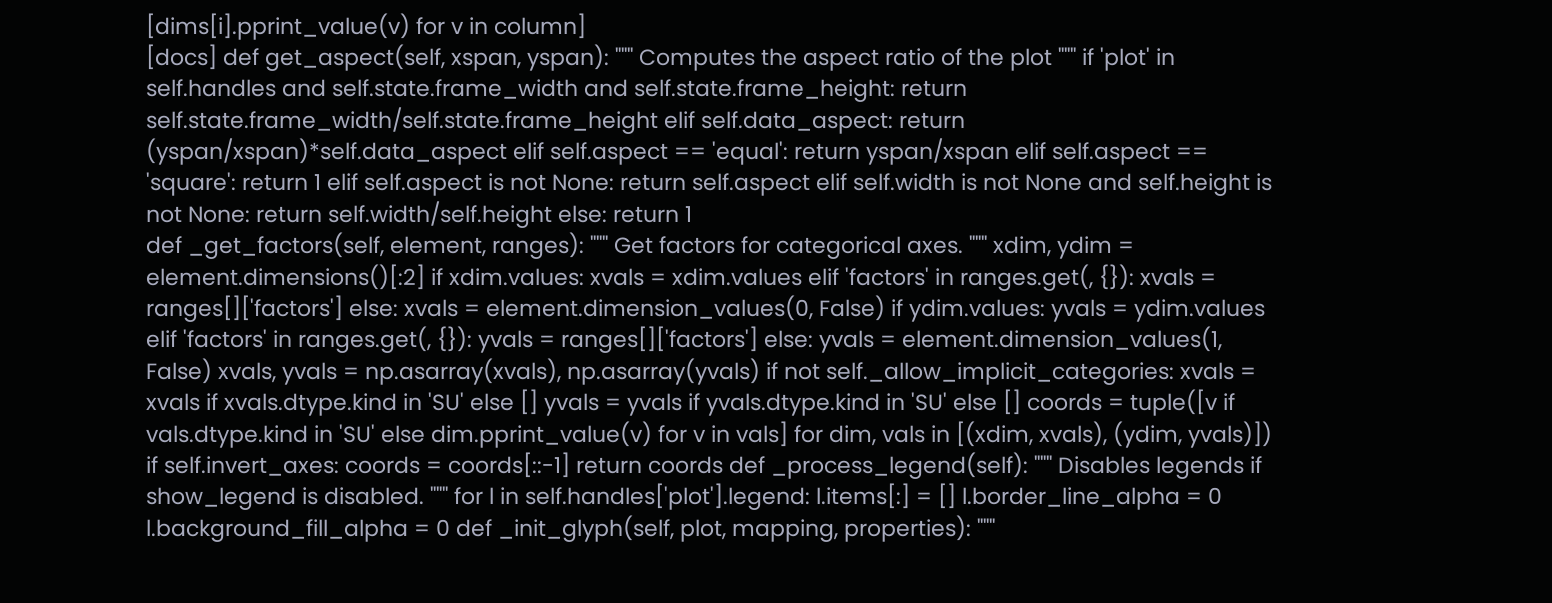[dims[i].pprint_value(v) for v in column]
[docs] def get_aspect(self, xspan, yspan): """ Computes the aspect ratio of the plot """ if 'plot' in self.handles and self.state.frame_width and self.state.frame_height: return self.state.frame_width/self.state.frame_height elif self.data_aspect: return (yspan/xspan)*self.data_aspect elif self.aspect == 'equal': return yspan/xspan elif self.aspect == 'square': return 1 elif self.aspect is not None: return self.aspect elif self.width is not None and self.height is not None: return self.width/self.height else: return 1
def _get_factors(self, element, ranges): """ Get factors for categorical axes. """ xdim, ydim = element.dimensions()[:2] if xdim.values: xvals = xdim.values elif 'factors' in ranges.get(, {}): xvals = ranges[]['factors'] else: xvals = element.dimension_values(0, False) if ydim.values: yvals = ydim.values elif 'factors' in ranges.get(, {}): yvals = ranges[]['factors'] else: yvals = element.dimension_values(1, False) xvals, yvals = np.asarray(xvals), np.asarray(yvals) if not self._allow_implicit_categories: xvals = xvals if xvals.dtype.kind in 'SU' else [] yvals = yvals if yvals.dtype.kind in 'SU' else [] coords = tuple([v if vals.dtype.kind in 'SU' else dim.pprint_value(v) for v in vals] for dim, vals in [(xdim, xvals), (ydim, yvals)]) if self.invert_axes: coords = coords[::-1] return coords def _process_legend(self): """ Disables legends if show_legend is disabled. """ for l in self.handles['plot'].legend: l.items[:] = [] l.border_line_alpha = 0 l.background_fill_alpha = 0 def _init_glyph(self, plot, mapping, properties): """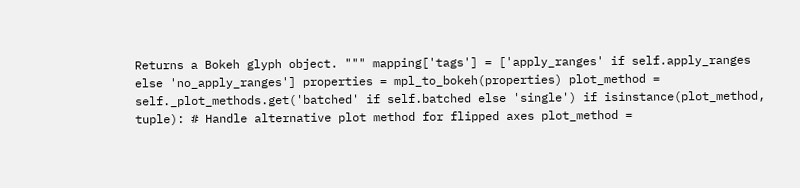Returns a Bokeh glyph object. """ mapping['tags'] = ['apply_ranges' if self.apply_ranges else 'no_apply_ranges'] properties = mpl_to_bokeh(properties) plot_method = self._plot_methods.get('batched' if self.batched else 'single') if isinstance(plot_method, tuple): # Handle alternative plot method for flipped axes plot_method =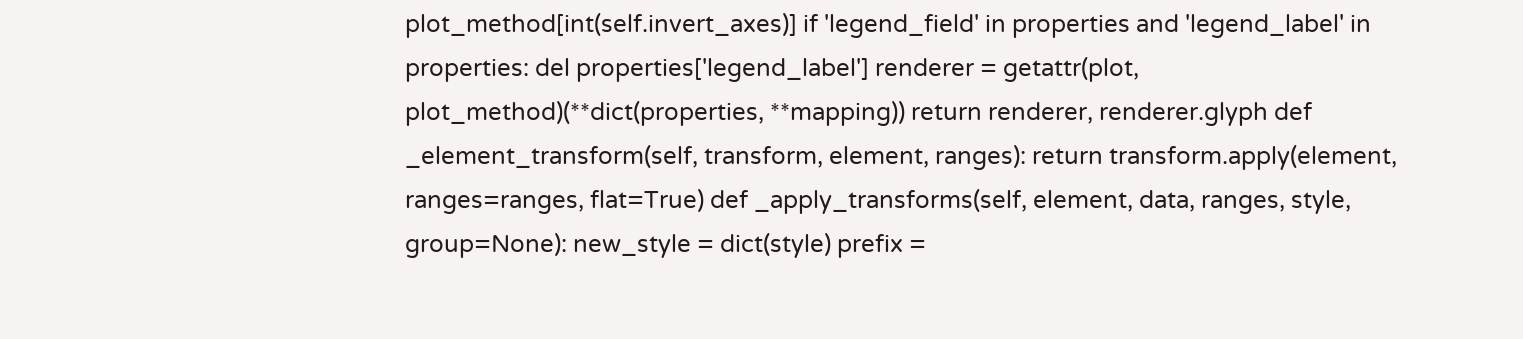plot_method[int(self.invert_axes)] if 'legend_field' in properties and 'legend_label' in properties: del properties['legend_label'] renderer = getattr(plot, plot_method)(**dict(properties, **mapping)) return renderer, renderer.glyph def _element_transform(self, transform, element, ranges): return transform.apply(element, ranges=ranges, flat=True) def _apply_transforms(self, element, data, ranges, style, group=None): new_style = dict(style) prefix =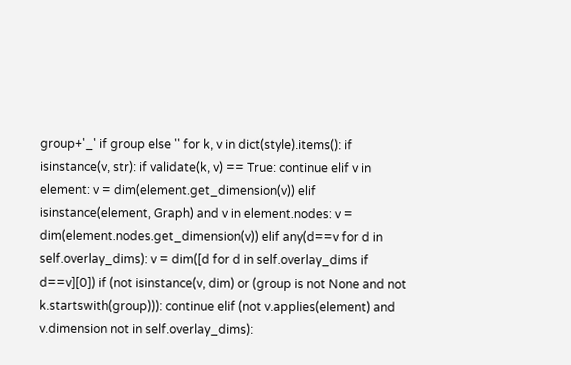group+'_' if group else '' for k, v in dict(style).items(): if isinstance(v, str): if validate(k, v) == True: continue elif v in element: v = dim(element.get_dimension(v)) elif isinstance(element, Graph) and v in element.nodes: v = dim(element.nodes.get_dimension(v)) elif any(d==v for d in self.overlay_dims): v = dim([d for d in self.overlay_dims if d==v][0]) if (not isinstance(v, dim) or (group is not None and not k.startswith(group))): continue elif (not v.applies(element) and v.dimension not in self.overlay_dims):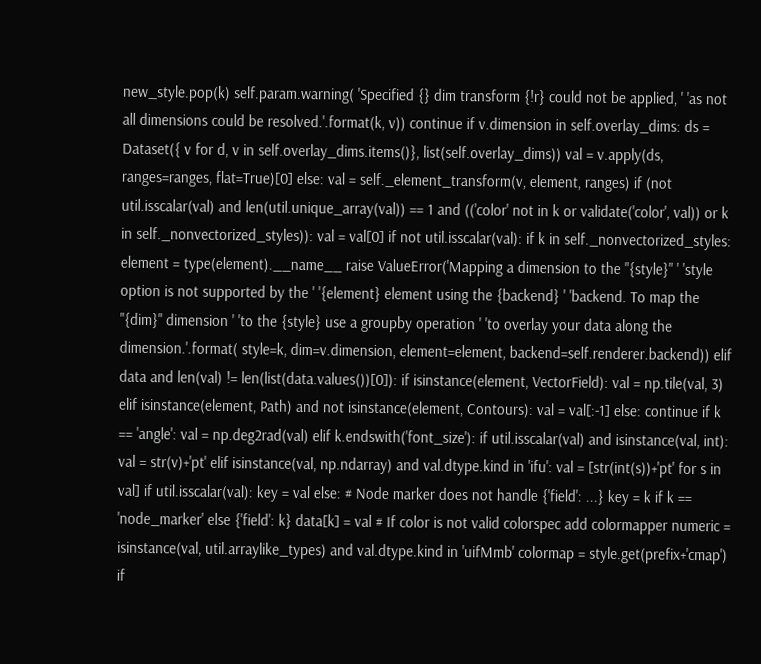new_style.pop(k) self.param.warning( 'Specified {} dim transform {!r} could not be applied, ' 'as not all dimensions could be resolved.'.format(k, v)) continue if v.dimension in self.overlay_dims: ds = Dataset({ v for d, v in self.overlay_dims.items()}, list(self.overlay_dims)) val = v.apply(ds, ranges=ranges, flat=True)[0] else: val = self._element_transform(v, element, ranges) if (not util.isscalar(val) and len(util.unique_array(val)) == 1 and (('color' not in k or validate('color', val)) or k in self._nonvectorized_styles)): val = val[0] if not util.isscalar(val): if k in self._nonvectorized_styles: element = type(element).__name__ raise ValueError('Mapping a dimension to the "{style}" ' 'style option is not supported by the ' '{element} element using the {backend} ' 'backend. To map the "{dim}" dimension ' 'to the {style} use a groupby operation ' 'to overlay your data along the dimension.'.format( style=k, dim=v.dimension, element=element, backend=self.renderer.backend)) elif data and len(val) != len(list(data.values())[0]): if isinstance(element, VectorField): val = np.tile(val, 3) elif isinstance(element, Path) and not isinstance(element, Contours): val = val[:-1] else: continue if k == 'angle': val = np.deg2rad(val) elif k.endswith('font_size'): if util.isscalar(val) and isinstance(val, int): val = str(v)+'pt' elif isinstance(val, np.ndarray) and val.dtype.kind in 'ifu': val = [str(int(s))+'pt' for s in val] if util.isscalar(val): key = val else: # Node marker does not handle {'field': ...} key = k if k == 'node_marker' else {'field': k} data[k] = val # If color is not valid colorspec add colormapper numeric = isinstance(val, util.arraylike_types) and val.dtype.kind in 'uifMmb' colormap = style.get(prefix+'cmap') if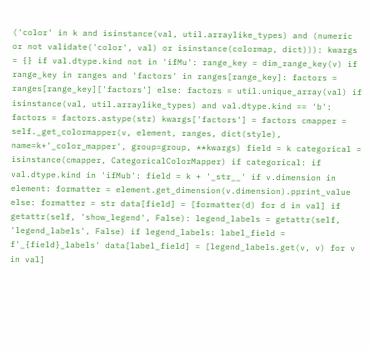('color' in k and isinstance(val, util.arraylike_types) and (numeric or not validate('color', val) or isinstance(colormap, dict))): kwargs = {} if val.dtype.kind not in 'ifMu': range_key = dim_range_key(v) if range_key in ranges and 'factors' in ranges[range_key]: factors = ranges[range_key]['factors'] else: factors = util.unique_array(val) if isinstance(val, util.arraylike_types) and val.dtype.kind == 'b': factors = factors.astype(str) kwargs['factors'] = factors cmapper = self._get_colormapper(v, element, ranges, dict(style), name=k+'_color_mapper', group=group, **kwargs) field = k categorical = isinstance(cmapper, CategoricalColorMapper) if categorical: if val.dtype.kind in 'ifMub': field = k + '_str__' if v.dimension in element: formatter = element.get_dimension(v.dimension).pprint_value else: formatter = str data[field] = [formatter(d) for d in val] if getattr(self, 'show_legend', False): legend_labels = getattr(self, 'legend_labels', False) if legend_labels: label_field = f'_{field}_labels' data[label_field] = [legend_labels.get(v, v) for v in val]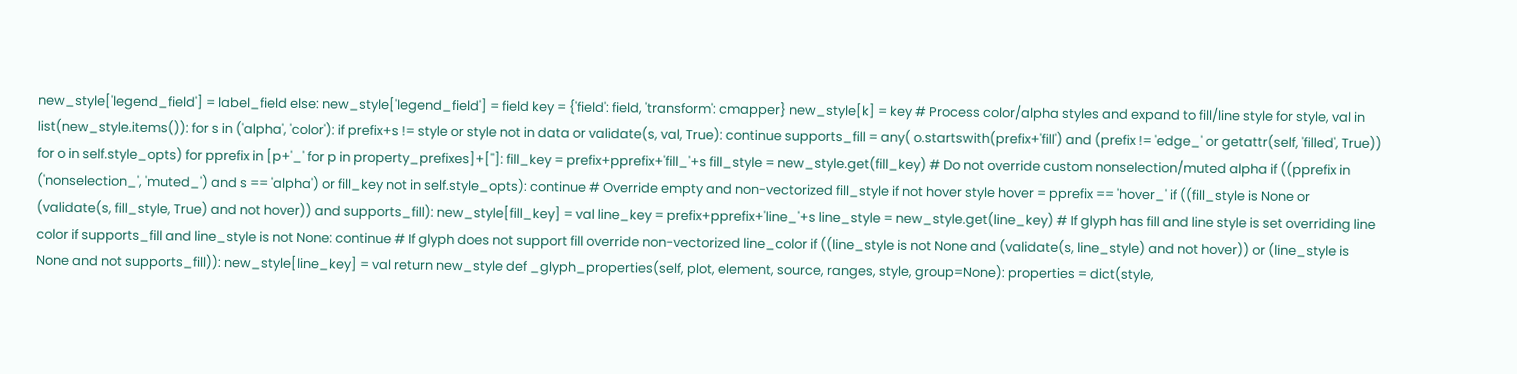new_style['legend_field'] = label_field else: new_style['legend_field'] = field key = {'field': field, 'transform': cmapper} new_style[k] = key # Process color/alpha styles and expand to fill/line style for style, val in list(new_style.items()): for s in ('alpha', 'color'): if prefix+s != style or style not in data or validate(s, val, True): continue supports_fill = any( o.startswith(prefix+'fill') and (prefix != 'edge_' or getattr(self, 'filled', True)) for o in self.style_opts) for pprefix in [p+'_' for p in property_prefixes]+['']: fill_key = prefix+pprefix+'fill_'+s fill_style = new_style.get(fill_key) # Do not override custom nonselection/muted alpha if ((pprefix in ('nonselection_', 'muted_') and s == 'alpha') or fill_key not in self.style_opts): continue # Override empty and non-vectorized fill_style if not hover style hover = pprefix == 'hover_' if ((fill_style is None or (validate(s, fill_style, True) and not hover)) and supports_fill): new_style[fill_key] = val line_key = prefix+pprefix+'line_'+s line_style = new_style.get(line_key) # If glyph has fill and line style is set overriding line color if supports_fill and line_style is not None: continue # If glyph does not support fill override non-vectorized line_color if ((line_style is not None and (validate(s, line_style) and not hover)) or (line_style is None and not supports_fill)): new_style[line_key] = val return new_style def _glyph_properties(self, plot, element, source, ranges, style, group=None): properties = dict(style,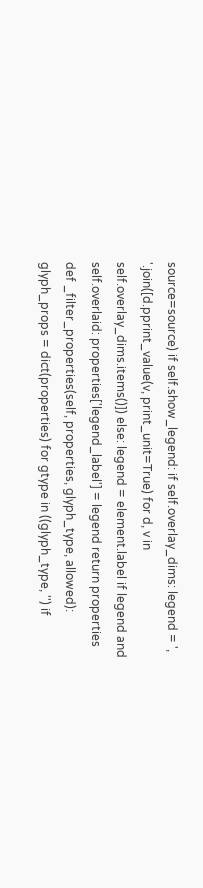source=source) if self.show_legend: if self.overlay_dims: legend = ', '.join([d.pprint_value(v, print_unit=True) for d, v in self.overlay_dims.items()]) else: legend = element.label if legend and self.overlaid: properties['legend_label'] = legend return properties def _filter_properties(self, properties, glyph_type, allowed): glyph_props = dict(properties) for gtype in ((glyph_type, '') if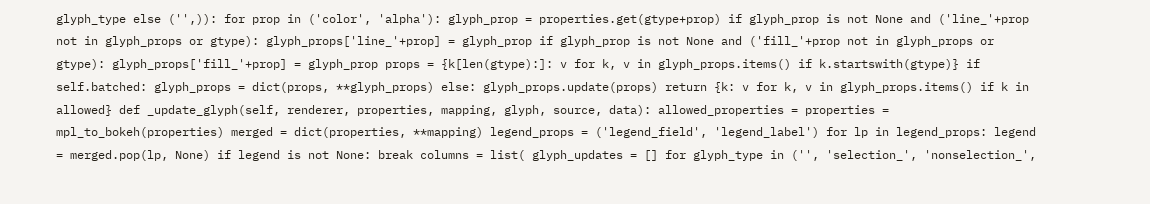glyph_type else ('',)): for prop in ('color', 'alpha'): glyph_prop = properties.get(gtype+prop) if glyph_prop is not None and ('line_'+prop not in glyph_props or gtype): glyph_props['line_'+prop] = glyph_prop if glyph_prop is not None and ('fill_'+prop not in glyph_props or gtype): glyph_props['fill_'+prop] = glyph_prop props = {k[len(gtype):]: v for k, v in glyph_props.items() if k.startswith(gtype)} if self.batched: glyph_props = dict(props, **glyph_props) else: glyph_props.update(props) return {k: v for k, v in glyph_props.items() if k in allowed} def _update_glyph(self, renderer, properties, mapping, glyph, source, data): allowed_properties = properties = mpl_to_bokeh(properties) merged = dict(properties, **mapping) legend_props = ('legend_field', 'legend_label') for lp in legend_props: legend = merged.pop(lp, None) if legend is not None: break columns = list( glyph_updates = [] for glyph_type in ('', 'selection_', 'nonselection_',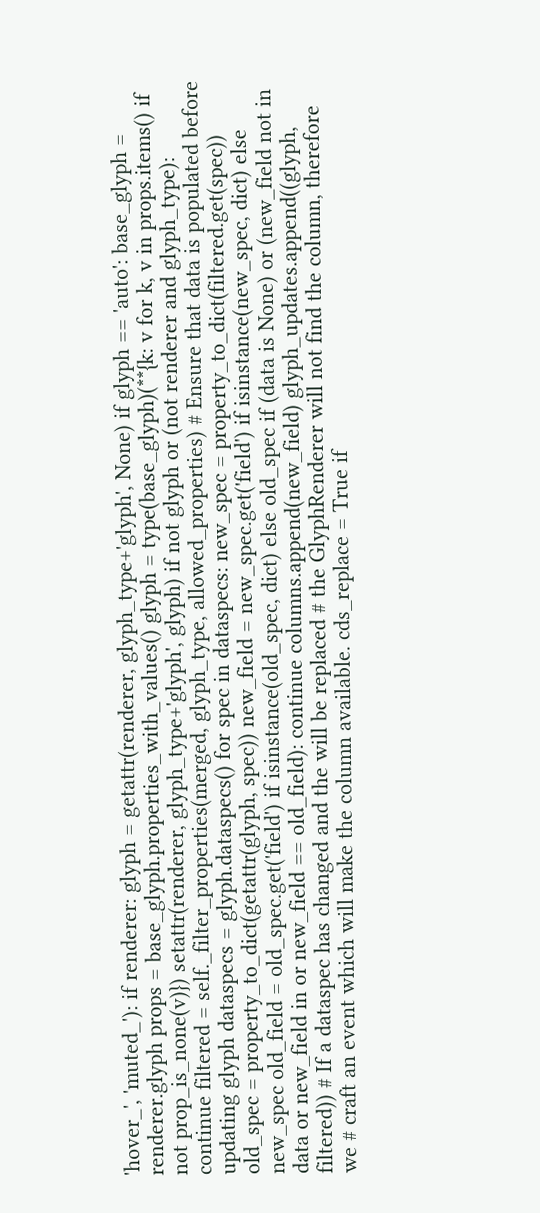'hover_', 'muted_'): if renderer: glyph = getattr(renderer, glyph_type+'glyph', None) if glyph == 'auto': base_glyph = renderer.glyph props = base_glyph.properties_with_values() glyph = type(base_glyph)(**{k: v for k, v in props.items() if not prop_is_none(v)}) setattr(renderer, glyph_type+'glyph', glyph) if not glyph or (not renderer and glyph_type): continue filtered = self._filter_properties(merged, glyph_type, allowed_properties) # Ensure that data is populated before updating glyph dataspecs = glyph.dataspecs() for spec in dataspecs: new_spec = property_to_dict(filtered.get(spec)) old_spec = property_to_dict(getattr(glyph, spec)) new_field = new_spec.get('field') if isinstance(new_spec, dict) else new_spec old_field = old_spec.get('field') if isinstance(old_spec, dict) else old_spec if (data is None) or (new_field not in data or new_field in or new_field == old_field): continue columns.append(new_field) glyph_updates.append((glyph, filtered)) # If a dataspec has changed and the will be replaced # the GlyphRenderer will not find the column, therefore we # craft an event which will make the column available. cds_replace = True if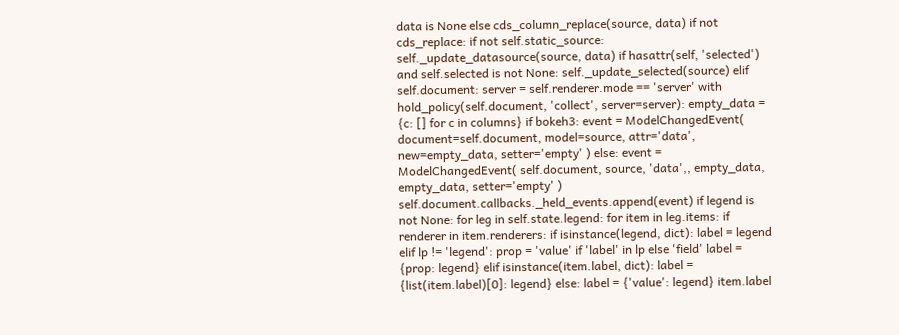data is None else cds_column_replace(source, data) if not cds_replace: if not self.static_source: self._update_datasource(source, data) if hasattr(self, 'selected') and self.selected is not None: self._update_selected(source) elif self.document: server = self.renderer.mode == 'server' with hold_policy(self.document, 'collect', server=server): empty_data = {c: [] for c in columns} if bokeh3: event = ModelChangedEvent( document=self.document, model=source, attr='data', new=empty_data, setter='empty' ) else: event = ModelChangedEvent( self.document, source, 'data',, empty_data, empty_data, setter='empty' ) self.document.callbacks._held_events.append(event) if legend is not None: for leg in self.state.legend: for item in leg.items: if renderer in item.renderers: if isinstance(legend, dict): label = legend elif lp != 'legend': prop = 'value' if 'label' in lp else 'field' label = {prop: legend} elif isinstance(item.label, dict): label = {list(item.label)[0]: legend} else: label = {'value': legend} item.label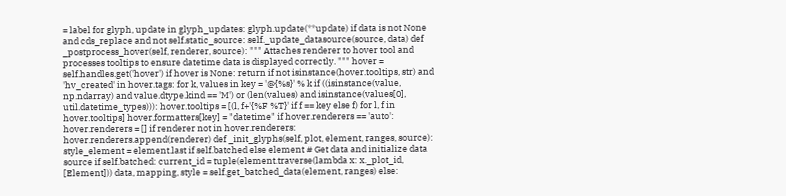= label for glyph, update in glyph_updates: glyph.update(**update) if data is not None and cds_replace and not self.static_source: self._update_datasource(source, data) def _postprocess_hover(self, renderer, source): """ Attaches renderer to hover tool and processes tooltips to ensure datetime data is displayed correctly. """ hover = self.handles.get('hover') if hover is None: return if not isinstance(hover.tooltips, str) and 'hv_created' in hover.tags: for k, values in key = '@{%s}' % k if ((isinstance(value, np.ndarray) and value.dtype.kind == 'M') or (len(values) and isinstance(values[0], util.datetime_types))): hover.tooltips = [(l, f+'{%F %T}' if f == key else f) for l, f in hover.tooltips] hover.formatters[key] = "datetime" if hover.renderers == 'auto': hover.renderers = [] if renderer not in hover.renderers: hover.renderers.append(renderer) def _init_glyphs(self, plot, element, ranges, source): style_element = element.last if self.batched else element # Get data and initialize data source if self.batched: current_id = tuple(element.traverse(lambda x: x._plot_id, [Element])) data, mapping, style = self.get_batched_data(element, ranges) else: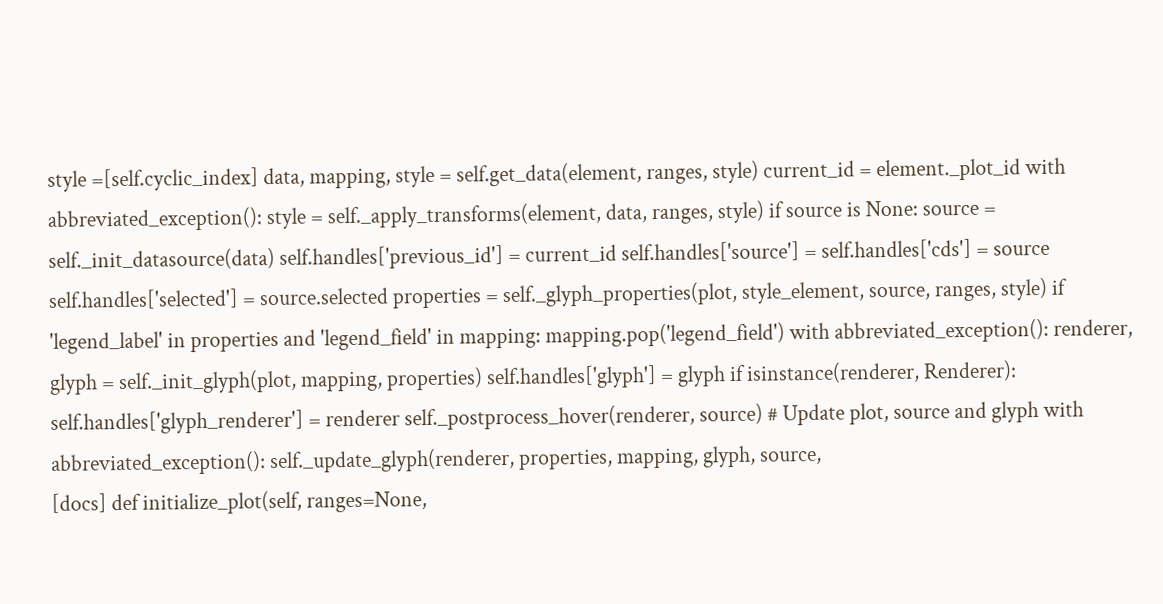style =[self.cyclic_index] data, mapping, style = self.get_data(element, ranges, style) current_id = element._plot_id with abbreviated_exception(): style = self._apply_transforms(element, data, ranges, style) if source is None: source = self._init_datasource(data) self.handles['previous_id'] = current_id self.handles['source'] = self.handles['cds'] = source self.handles['selected'] = source.selected properties = self._glyph_properties(plot, style_element, source, ranges, style) if 'legend_label' in properties and 'legend_field' in mapping: mapping.pop('legend_field') with abbreviated_exception(): renderer, glyph = self._init_glyph(plot, mapping, properties) self.handles['glyph'] = glyph if isinstance(renderer, Renderer): self.handles['glyph_renderer'] = renderer self._postprocess_hover(renderer, source) # Update plot, source and glyph with abbreviated_exception(): self._update_glyph(renderer, properties, mapping, glyph, source,
[docs] def initialize_plot(self, ranges=None,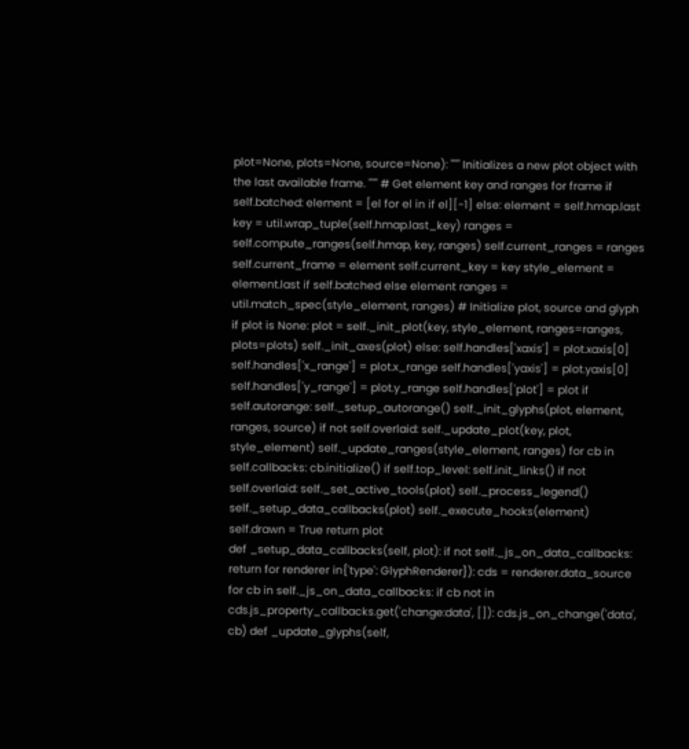plot=None, plots=None, source=None): """ Initializes a new plot object with the last available frame. """ # Get element key and ranges for frame if self.batched: element = [el for el in if el][-1] else: element = self.hmap.last key = util.wrap_tuple(self.hmap.last_key) ranges = self.compute_ranges(self.hmap, key, ranges) self.current_ranges = ranges self.current_frame = element self.current_key = key style_element = element.last if self.batched else element ranges = util.match_spec(style_element, ranges) # Initialize plot, source and glyph if plot is None: plot = self._init_plot(key, style_element, ranges=ranges, plots=plots) self._init_axes(plot) else: self.handles['xaxis'] = plot.xaxis[0] self.handles['x_range'] = plot.x_range self.handles['yaxis'] = plot.yaxis[0] self.handles['y_range'] = plot.y_range self.handles['plot'] = plot if self.autorange: self._setup_autorange() self._init_glyphs(plot, element, ranges, source) if not self.overlaid: self._update_plot(key, plot, style_element) self._update_ranges(style_element, ranges) for cb in self.callbacks: cb.initialize() if self.top_level: self.init_links() if not self.overlaid: self._set_active_tools(plot) self._process_legend() self._setup_data_callbacks(plot) self._execute_hooks(element) self.drawn = True return plot
def _setup_data_callbacks(self, plot): if not self._js_on_data_callbacks: return for renderer in{'type': GlyphRenderer}): cds = renderer.data_source for cb in self._js_on_data_callbacks: if cb not in cds.js_property_callbacks.get('change:data', []): cds.js_on_change('data', cb) def _update_glyphs(self,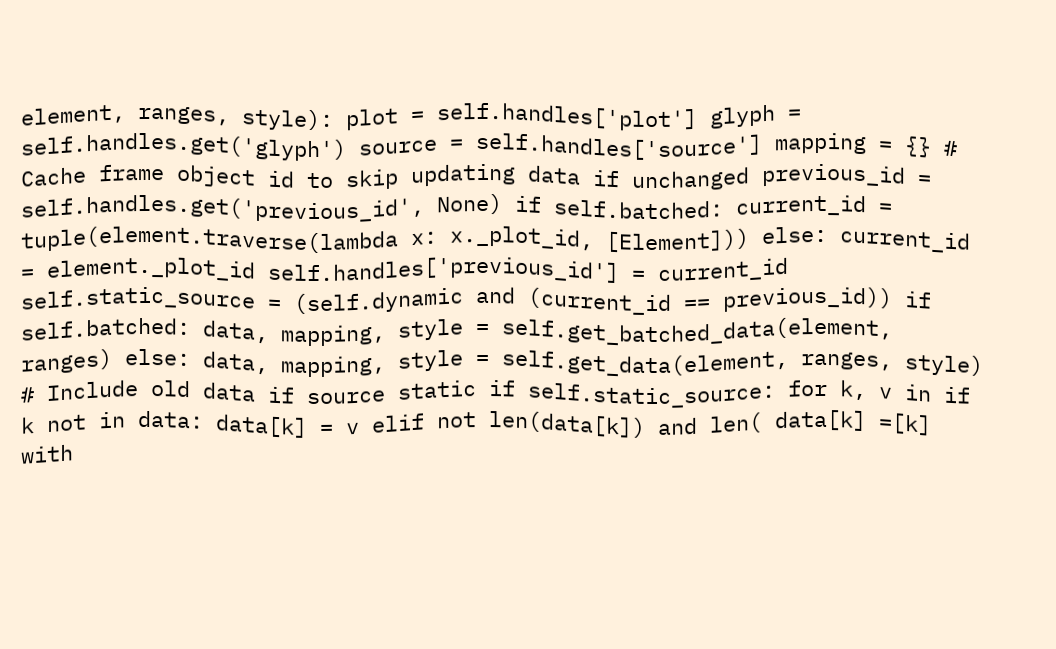element, ranges, style): plot = self.handles['plot'] glyph = self.handles.get('glyph') source = self.handles['source'] mapping = {} # Cache frame object id to skip updating data if unchanged previous_id = self.handles.get('previous_id', None) if self.batched: current_id = tuple(element.traverse(lambda x: x._plot_id, [Element])) else: current_id = element._plot_id self.handles['previous_id'] = current_id self.static_source = (self.dynamic and (current_id == previous_id)) if self.batched: data, mapping, style = self.get_batched_data(element, ranges) else: data, mapping, style = self.get_data(element, ranges, style) # Include old data if source static if self.static_source: for k, v in if k not in data: data[k] = v elif not len(data[k]) and len( data[k] =[k] with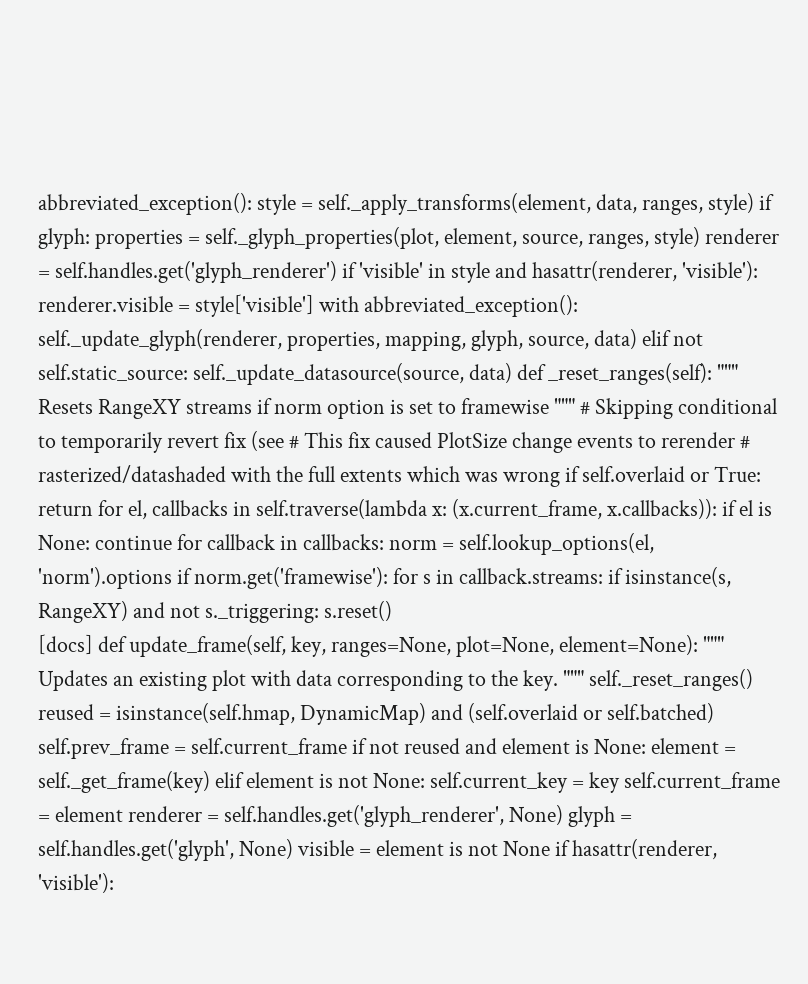abbreviated_exception(): style = self._apply_transforms(element, data, ranges, style) if glyph: properties = self._glyph_properties(plot, element, source, ranges, style) renderer = self.handles.get('glyph_renderer') if 'visible' in style and hasattr(renderer, 'visible'): renderer.visible = style['visible'] with abbreviated_exception(): self._update_glyph(renderer, properties, mapping, glyph, source, data) elif not self.static_source: self._update_datasource(source, data) def _reset_ranges(self): """ Resets RangeXY streams if norm option is set to framewise """ # Skipping conditional to temporarily revert fix (see # This fix caused PlotSize change events to rerender # rasterized/datashaded with the full extents which was wrong if self.overlaid or True: return for el, callbacks in self.traverse(lambda x: (x.current_frame, x.callbacks)): if el is None: continue for callback in callbacks: norm = self.lookup_options(el, 'norm').options if norm.get('framewise'): for s in callback.streams: if isinstance(s, RangeXY) and not s._triggering: s.reset()
[docs] def update_frame(self, key, ranges=None, plot=None, element=None): """ Updates an existing plot with data corresponding to the key. """ self._reset_ranges() reused = isinstance(self.hmap, DynamicMap) and (self.overlaid or self.batched) self.prev_frame = self.current_frame if not reused and element is None: element = self._get_frame(key) elif element is not None: self.current_key = key self.current_frame = element renderer = self.handles.get('glyph_renderer', None) glyph = self.handles.get('glyph', None) visible = element is not None if hasattr(renderer, 'visible'):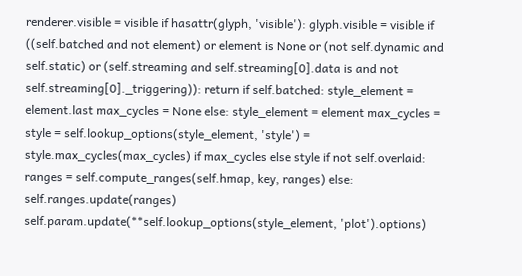renderer.visible = visible if hasattr(glyph, 'visible'): glyph.visible = visible if ((self.batched and not element) or element is None or (not self.dynamic and self.static) or (self.streaming and self.streaming[0].data is and not self.streaming[0]._triggering)): return if self.batched: style_element = element.last max_cycles = None else: style_element = element max_cycles = style = self.lookup_options(style_element, 'style') = style.max_cycles(max_cycles) if max_cycles else style if not self.overlaid: ranges = self.compute_ranges(self.hmap, key, ranges) else: self.ranges.update(ranges) self.param.update(**self.lookup_options(style_element, 'plot').options)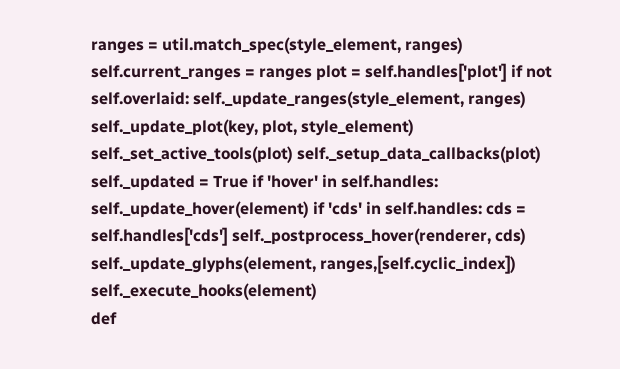ranges = util.match_spec(style_element, ranges) self.current_ranges = ranges plot = self.handles['plot'] if not self.overlaid: self._update_ranges(style_element, ranges) self._update_plot(key, plot, style_element) self._set_active_tools(plot) self._setup_data_callbacks(plot) self._updated = True if 'hover' in self.handles: self._update_hover(element) if 'cds' in self.handles: cds = self.handles['cds'] self._postprocess_hover(renderer, cds) self._update_glyphs(element, ranges,[self.cyclic_index]) self._execute_hooks(element)
def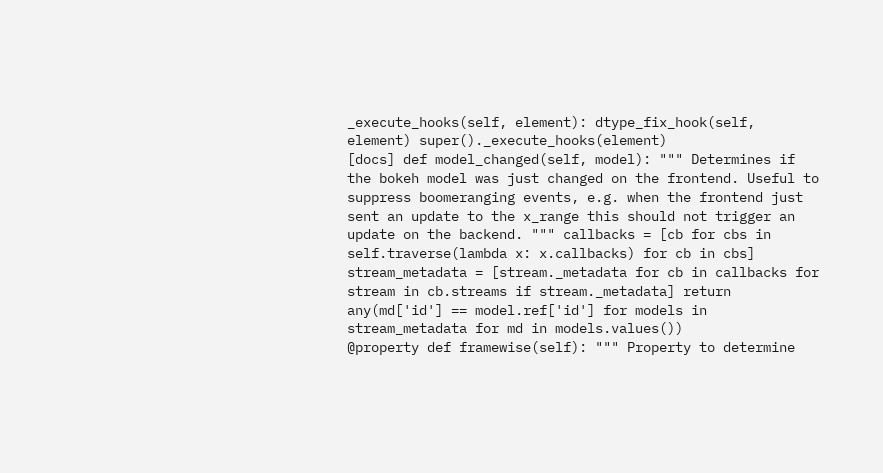_execute_hooks(self, element): dtype_fix_hook(self, element) super()._execute_hooks(element)
[docs] def model_changed(self, model): """ Determines if the bokeh model was just changed on the frontend. Useful to suppress boomeranging events, e.g. when the frontend just sent an update to the x_range this should not trigger an update on the backend. """ callbacks = [cb for cbs in self.traverse(lambda x: x.callbacks) for cb in cbs] stream_metadata = [stream._metadata for cb in callbacks for stream in cb.streams if stream._metadata] return any(md['id'] == model.ref['id'] for models in stream_metadata for md in models.values())
@property def framewise(self): """ Property to determine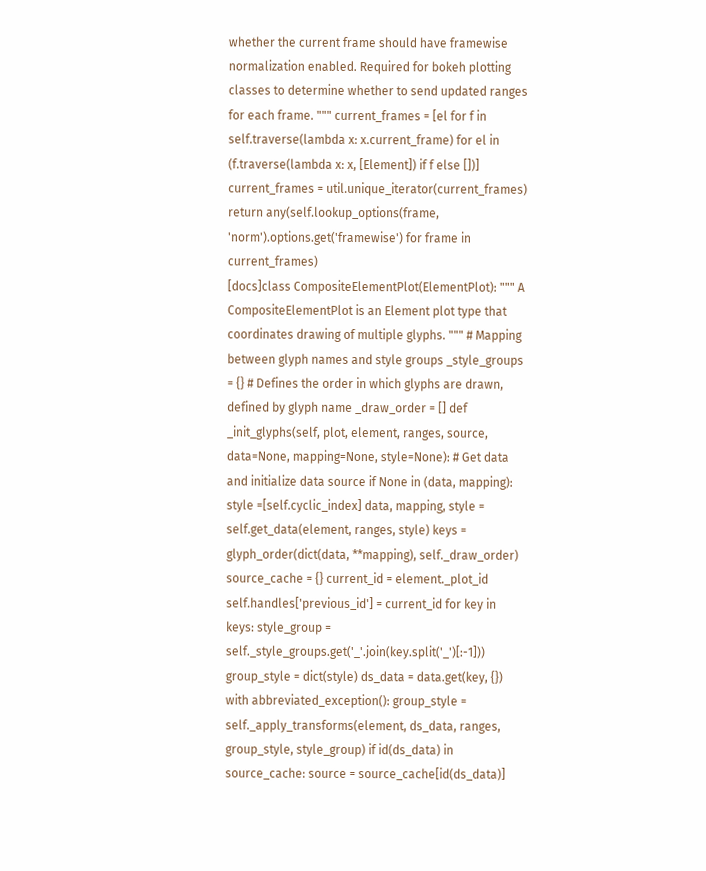whether the current frame should have framewise normalization enabled. Required for bokeh plotting classes to determine whether to send updated ranges for each frame. """ current_frames = [el for f in self.traverse(lambda x: x.current_frame) for el in (f.traverse(lambda x: x, [Element]) if f else [])] current_frames = util.unique_iterator(current_frames) return any(self.lookup_options(frame, 'norm').options.get('framewise') for frame in current_frames)
[docs]class CompositeElementPlot(ElementPlot): """ A CompositeElementPlot is an Element plot type that coordinates drawing of multiple glyphs. """ # Mapping between glyph names and style groups _style_groups = {} # Defines the order in which glyphs are drawn, defined by glyph name _draw_order = [] def _init_glyphs(self, plot, element, ranges, source, data=None, mapping=None, style=None): # Get data and initialize data source if None in (data, mapping): style =[self.cyclic_index] data, mapping, style = self.get_data(element, ranges, style) keys = glyph_order(dict(data, **mapping), self._draw_order) source_cache = {} current_id = element._plot_id self.handles['previous_id'] = current_id for key in keys: style_group = self._style_groups.get('_'.join(key.split('_')[:-1])) group_style = dict(style) ds_data = data.get(key, {}) with abbreviated_exception(): group_style = self._apply_transforms(element, ds_data, ranges, group_style, style_group) if id(ds_data) in source_cache: source = source_cache[id(ds_data)]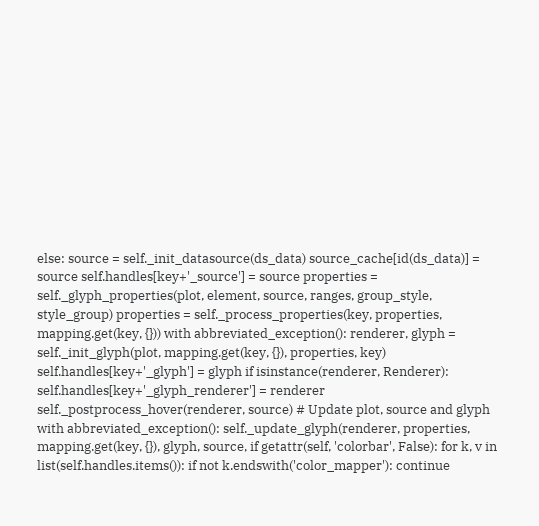else: source = self._init_datasource(ds_data) source_cache[id(ds_data)] = source self.handles[key+'_source'] = source properties = self._glyph_properties(plot, element, source, ranges, group_style, style_group) properties = self._process_properties(key, properties, mapping.get(key, {})) with abbreviated_exception(): renderer, glyph = self._init_glyph(plot, mapping.get(key, {}), properties, key) self.handles[key+'_glyph'] = glyph if isinstance(renderer, Renderer): self.handles[key+'_glyph_renderer'] = renderer self._postprocess_hover(renderer, source) # Update plot, source and glyph with abbreviated_exception(): self._update_glyph(renderer, properties, mapping.get(key, {}), glyph, source, if getattr(self, 'colorbar', False): for k, v in list(self.handles.items()): if not k.endswith('color_mapper'): continue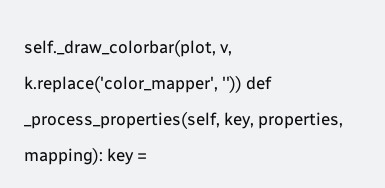self._draw_colorbar(plot, v, k.replace('color_mapper', '')) def _process_properties(self, key, properties, mapping): key =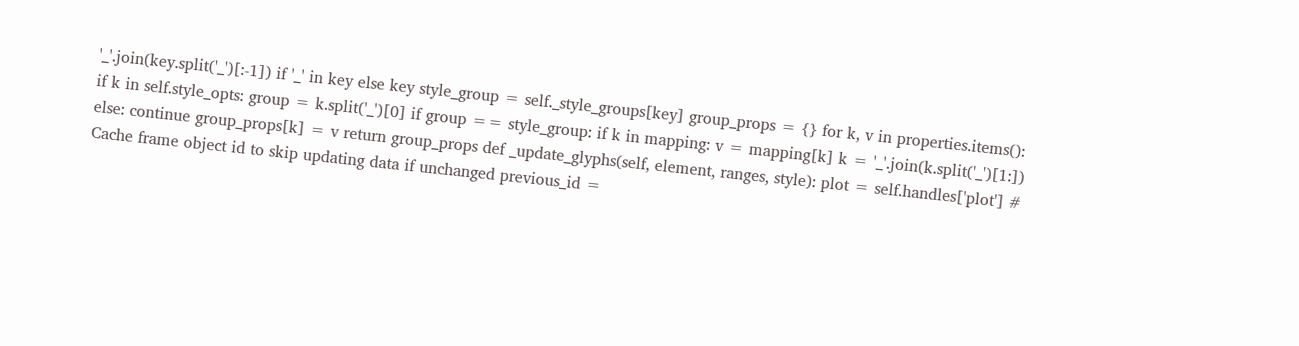'_'.join(key.split('_')[:-1]) if '_' in key else key style_group = self._style_groups[key] group_props = {} for k, v in properties.items(): if k in self.style_opts: group = k.split('_')[0] if group == style_group: if k in mapping: v = mapping[k] k = '_'.join(k.split('_')[1:]) else: continue group_props[k] = v return group_props def _update_glyphs(self, element, ranges, style): plot = self.handles['plot'] # Cache frame object id to skip updating data if unchanged previous_id =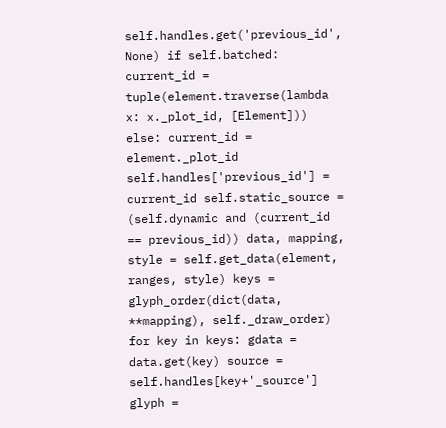self.handles.get('previous_id', None) if self.batched: current_id = tuple(element.traverse(lambda x: x._plot_id, [Element])) else: current_id = element._plot_id self.handles['previous_id'] = current_id self.static_source = (self.dynamic and (current_id == previous_id)) data, mapping, style = self.get_data(element, ranges, style) keys = glyph_order(dict(data, **mapping), self._draw_order) for key in keys: gdata = data.get(key) source = self.handles[key+'_source'] glyph =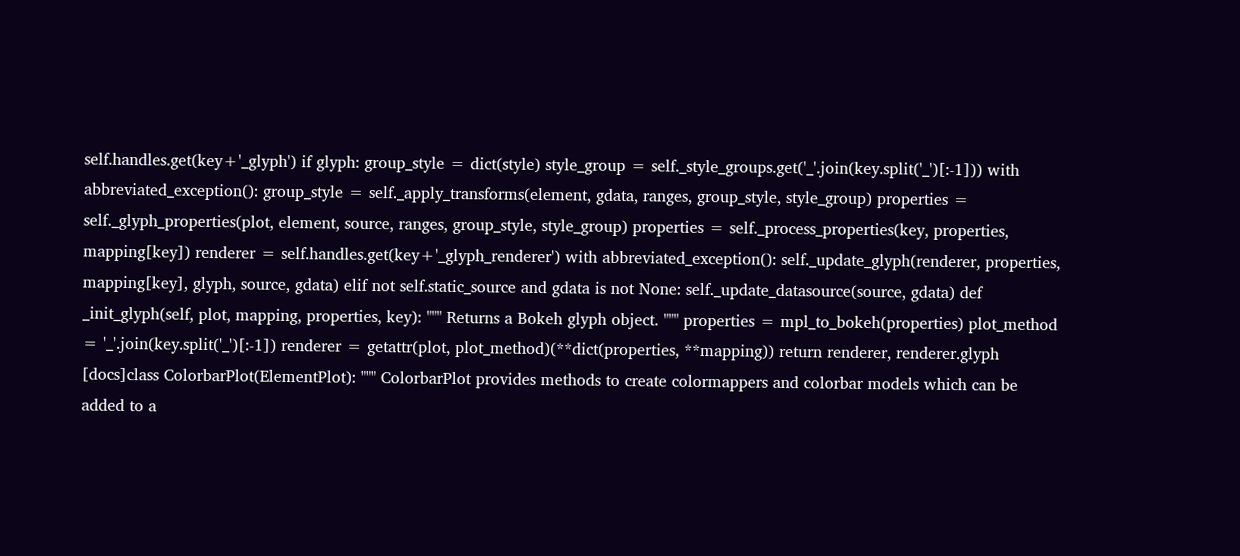self.handles.get(key+'_glyph') if glyph: group_style = dict(style) style_group = self._style_groups.get('_'.join(key.split('_')[:-1])) with abbreviated_exception(): group_style = self._apply_transforms(element, gdata, ranges, group_style, style_group) properties = self._glyph_properties(plot, element, source, ranges, group_style, style_group) properties = self._process_properties(key, properties, mapping[key]) renderer = self.handles.get(key+'_glyph_renderer') with abbreviated_exception(): self._update_glyph(renderer, properties, mapping[key], glyph, source, gdata) elif not self.static_source and gdata is not None: self._update_datasource(source, gdata) def _init_glyph(self, plot, mapping, properties, key): """ Returns a Bokeh glyph object. """ properties = mpl_to_bokeh(properties) plot_method = '_'.join(key.split('_')[:-1]) renderer = getattr(plot, plot_method)(**dict(properties, **mapping)) return renderer, renderer.glyph
[docs]class ColorbarPlot(ElementPlot): """ ColorbarPlot provides methods to create colormappers and colorbar models which can be added to a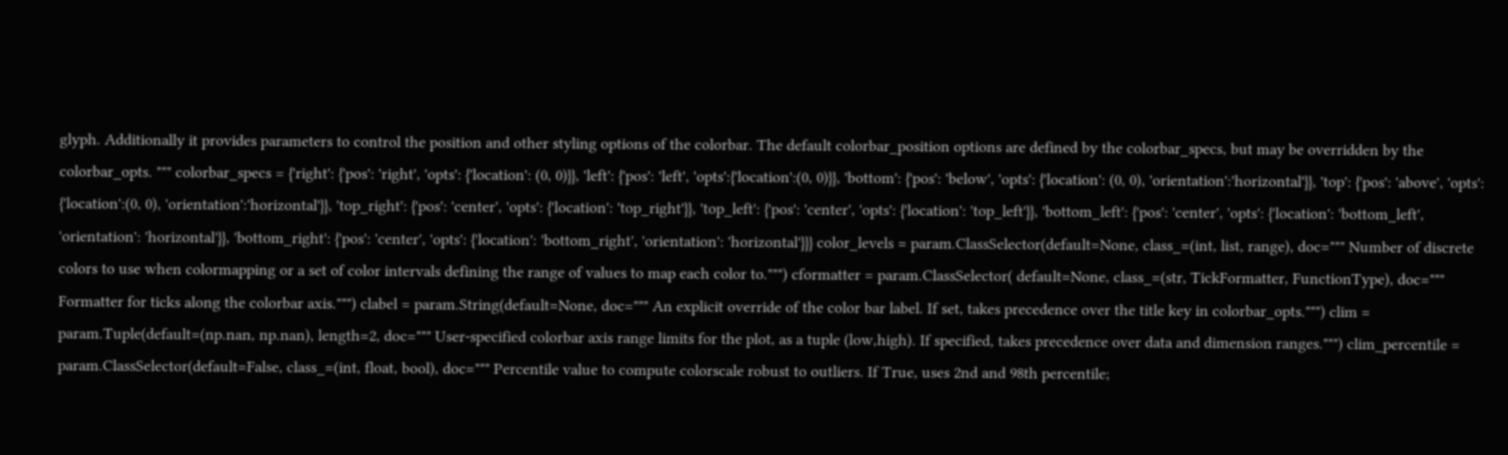glyph. Additionally it provides parameters to control the position and other styling options of the colorbar. The default colorbar_position options are defined by the colorbar_specs, but may be overridden by the colorbar_opts. """ colorbar_specs = {'right': {'pos': 'right', 'opts': {'location': (0, 0)}}, 'left': {'pos': 'left', 'opts':{'location':(0, 0)}}, 'bottom': {'pos': 'below', 'opts': {'location': (0, 0), 'orientation':'horizontal'}}, 'top': {'pos': 'above', 'opts': {'location':(0, 0), 'orientation':'horizontal'}}, 'top_right': {'pos': 'center', 'opts': {'location': 'top_right'}}, 'top_left': {'pos': 'center', 'opts': {'location': 'top_left'}}, 'bottom_left': {'pos': 'center', 'opts': {'location': 'bottom_left', 'orientation': 'horizontal'}}, 'bottom_right': {'pos': 'center', 'opts': {'location': 'bottom_right', 'orientation': 'horizontal'}}} color_levels = param.ClassSelector(default=None, class_=(int, list, range), doc=""" Number of discrete colors to use when colormapping or a set of color intervals defining the range of values to map each color to.""") cformatter = param.ClassSelector( default=None, class_=(str, TickFormatter, FunctionType), doc=""" Formatter for ticks along the colorbar axis.""") clabel = param.String(default=None, doc=""" An explicit override of the color bar label. If set, takes precedence over the title key in colorbar_opts.""") clim = param.Tuple(default=(np.nan, np.nan), length=2, doc=""" User-specified colorbar axis range limits for the plot, as a tuple (low,high). If specified, takes precedence over data and dimension ranges.""") clim_percentile = param.ClassSelector(default=False, class_=(int, float, bool), doc=""" Percentile value to compute colorscale robust to outliers. If True, uses 2nd and 98th percentile;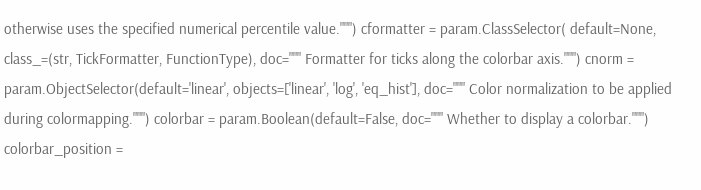otherwise uses the specified numerical percentile value.""") cformatter = param.ClassSelector( default=None, class_=(str, TickFormatter, FunctionType), doc=""" Formatter for ticks along the colorbar axis.""") cnorm = param.ObjectSelector(default='linear', objects=['linear', 'log', 'eq_hist'], doc=""" Color normalization to be applied during colormapping.""") colorbar = param.Boolean(default=False, doc=""" Whether to display a colorbar.""") colorbar_position =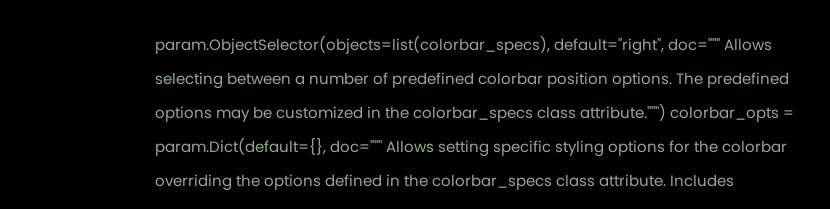param.ObjectSelector(objects=list(colorbar_specs), default="right", doc=""" Allows selecting between a number of predefined colorbar position options. The predefined options may be customized in the colorbar_specs class attribute.""") colorbar_opts = param.Dict(default={}, doc=""" Allows setting specific styling options for the colorbar overriding the options defined in the colorbar_specs class attribute. Includes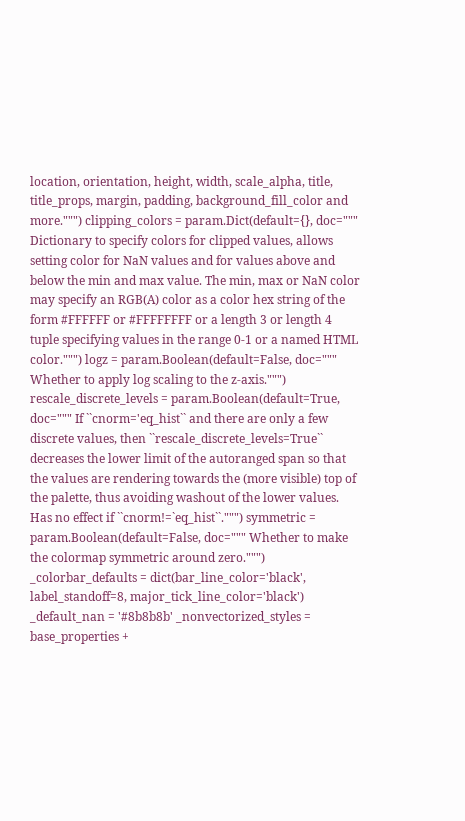location, orientation, height, width, scale_alpha, title, title_props, margin, padding, background_fill_color and more.""") clipping_colors = param.Dict(default={}, doc=""" Dictionary to specify colors for clipped values, allows setting color for NaN values and for values above and below the min and max value. The min, max or NaN color may specify an RGB(A) color as a color hex string of the form #FFFFFF or #FFFFFFFF or a length 3 or length 4 tuple specifying values in the range 0-1 or a named HTML color.""") logz = param.Boolean(default=False, doc=""" Whether to apply log scaling to the z-axis.""") rescale_discrete_levels = param.Boolean(default=True, doc=""" If ``cnorm='eq_hist`` and there are only a few discrete values, then ``rescale_discrete_levels=True`` decreases the lower limit of the autoranged span so that the values are rendering towards the (more visible) top of the palette, thus avoiding washout of the lower values. Has no effect if ``cnorm!=`eq_hist``.""") symmetric = param.Boolean(default=False, doc=""" Whether to make the colormap symmetric around zero.""") _colorbar_defaults = dict(bar_line_color='black', label_standoff=8, major_tick_line_color='black') _default_nan = '#8b8b8b' _nonvectorized_styles = base_properties +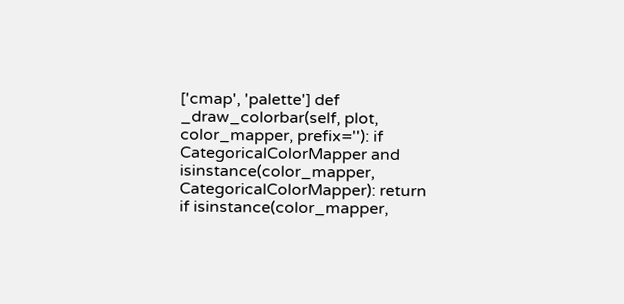['cmap', 'palette'] def _draw_colorbar(self, plot, color_mapper, prefix=''): if CategoricalColorMapper and isinstance(color_mapper, CategoricalColorMapper): return if isinstance(color_mapper,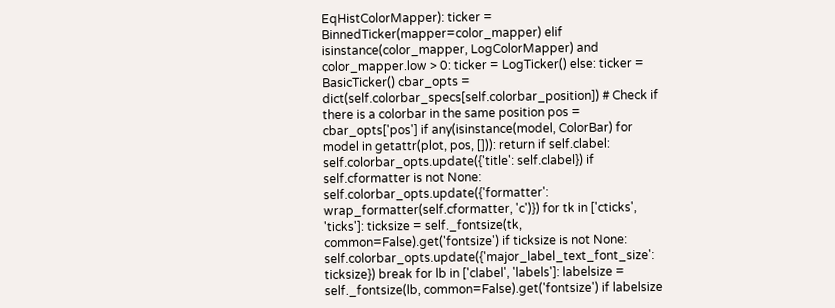EqHistColorMapper): ticker = BinnedTicker(mapper=color_mapper) elif isinstance(color_mapper, LogColorMapper) and color_mapper.low > 0: ticker = LogTicker() else: ticker = BasicTicker() cbar_opts = dict(self.colorbar_specs[self.colorbar_position]) # Check if there is a colorbar in the same position pos = cbar_opts['pos'] if any(isinstance(model, ColorBar) for model in getattr(plot, pos, [])): return if self.clabel: self.colorbar_opts.update({'title': self.clabel}) if self.cformatter is not None: self.colorbar_opts.update({'formatter': wrap_formatter(self.cformatter, 'c')}) for tk in ['cticks', 'ticks']: ticksize = self._fontsize(tk, common=False).get('fontsize') if ticksize is not None: self.colorbar_opts.update({'major_label_text_font_size': ticksize}) break for lb in ['clabel', 'labels']: labelsize = self._fontsize(lb, common=False).get('fontsize') if labelsize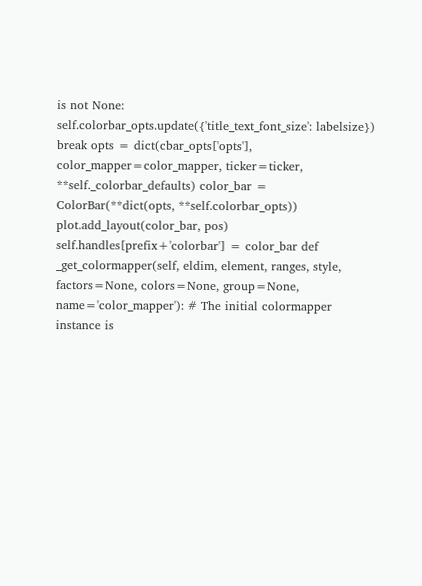is not None: self.colorbar_opts.update({'title_text_font_size': labelsize}) break opts = dict(cbar_opts['opts'], color_mapper=color_mapper, ticker=ticker, **self._colorbar_defaults) color_bar = ColorBar(**dict(opts, **self.colorbar_opts)) plot.add_layout(color_bar, pos) self.handles[prefix+'colorbar'] = color_bar def _get_colormapper(self, eldim, element, ranges, style, factors=None, colors=None, group=None, name='color_mapper'): # The initial colormapper instance is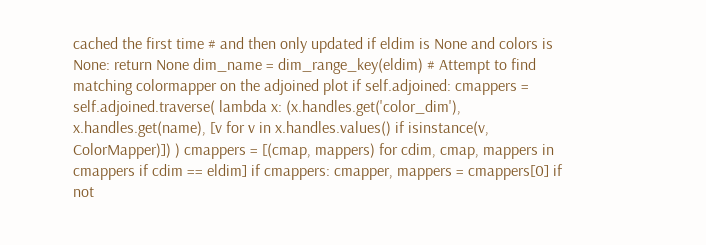cached the first time # and then only updated if eldim is None and colors is None: return None dim_name = dim_range_key(eldim) # Attempt to find matching colormapper on the adjoined plot if self.adjoined: cmappers = self.adjoined.traverse( lambda x: (x.handles.get('color_dim'), x.handles.get(name), [v for v in x.handles.values() if isinstance(v, ColorMapper)]) ) cmappers = [(cmap, mappers) for cdim, cmap, mappers in cmappers if cdim == eldim] if cmappers: cmapper, mappers = cmappers[0] if not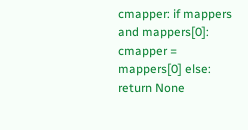cmapper: if mappers and mappers[0]: cmapper = mappers[0] else: return None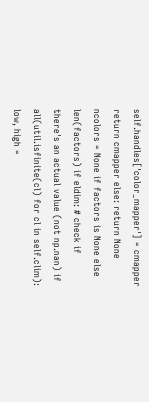self.handles['color_mapper'] = cmapper return cmapper else: return None ncolors = None if factors is None else len(factors) if eldim: # check if there's an actual value (not np.nan) if all(util.isfinite(cl) for cl in self.clim): low, high =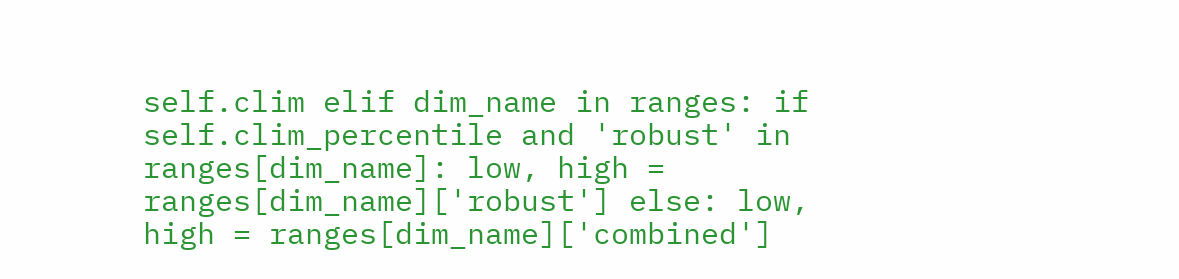self.clim elif dim_name in ranges: if self.clim_percentile and 'robust' in ranges[dim_name]: low, high = ranges[dim_name]['robust'] else: low, high = ranges[dim_name]['combined']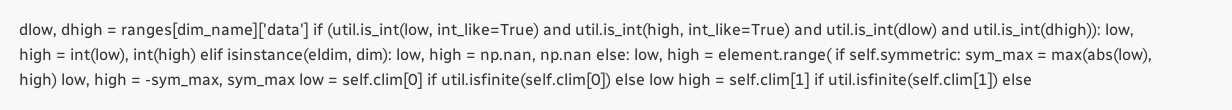dlow, dhigh = ranges[dim_name]['data'] if (util.is_int(low, int_like=True) and util.is_int(high, int_like=True) and util.is_int(dlow) and util.is_int(dhigh)): low, high = int(low), int(high) elif isinstance(eldim, dim): low, high = np.nan, np.nan else: low, high = element.range( if self.symmetric: sym_max = max(abs(low), high) low, high = -sym_max, sym_max low = self.clim[0] if util.isfinite(self.clim[0]) else low high = self.clim[1] if util.isfinite(self.clim[1]) else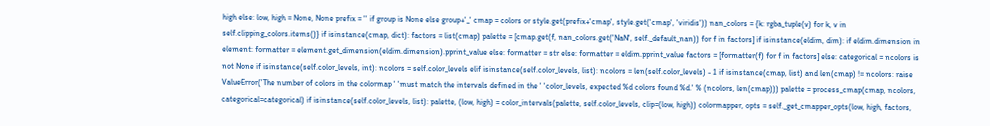high else: low, high = None, None prefix = '' if group is None else group+'_' cmap = colors or style.get(prefix+'cmap', style.get('cmap', 'viridis')) nan_colors = {k: rgba_tuple(v) for k, v in self.clipping_colors.items()} if isinstance(cmap, dict): factors = list(cmap) palette = [cmap.get(f, nan_colors.get('NaN', self._default_nan)) for f in factors] if isinstance(eldim, dim): if eldim.dimension in element: formatter = element.get_dimension(eldim.dimension).pprint_value else: formatter = str else: formatter = eldim.pprint_value factors = [formatter(f) for f in factors] else: categorical = ncolors is not None if isinstance(self.color_levels, int): ncolors = self.color_levels elif isinstance(self.color_levels, list): ncolors = len(self.color_levels) - 1 if isinstance(cmap, list) and len(cmap) != ncolors: raise ValueError('The number of colors in the colormap ' 'must match the intervals defined in the ' 'color_levels, expected %d colors found %d.' % (ncolors, len(cmap))) palette = process_cmap(cmap, ncolors, categorical=categorical) if isinstance(self.color_levels, list): palette, (low, high) = color_intervals(palette, self.color_levels, clip=(low, high)) colormapper, opts = self._get_cmapper_opts(low, high, factors,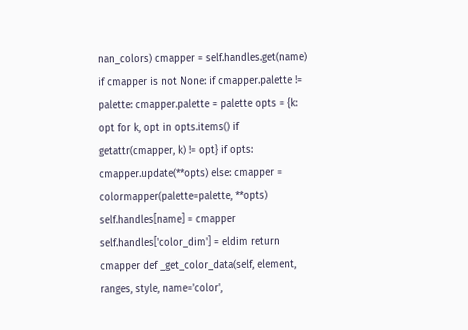nan_colors) cmapper = self.handles.get(name) if cmapper is not None: if cmapper.palette != palette: cmapper.palette = palette opts = {k: opt for k, opt in opts.items() if getattr(cmapper, k) != opt} if opts: cmapper.update(**opts) else: cmapper = colormapper(palette=palette, **opts) self.handles[name] = cmapper self.handles['color_dim'] = eldim return cmapper def _get_color_data(self, element, ranges, style, name='color',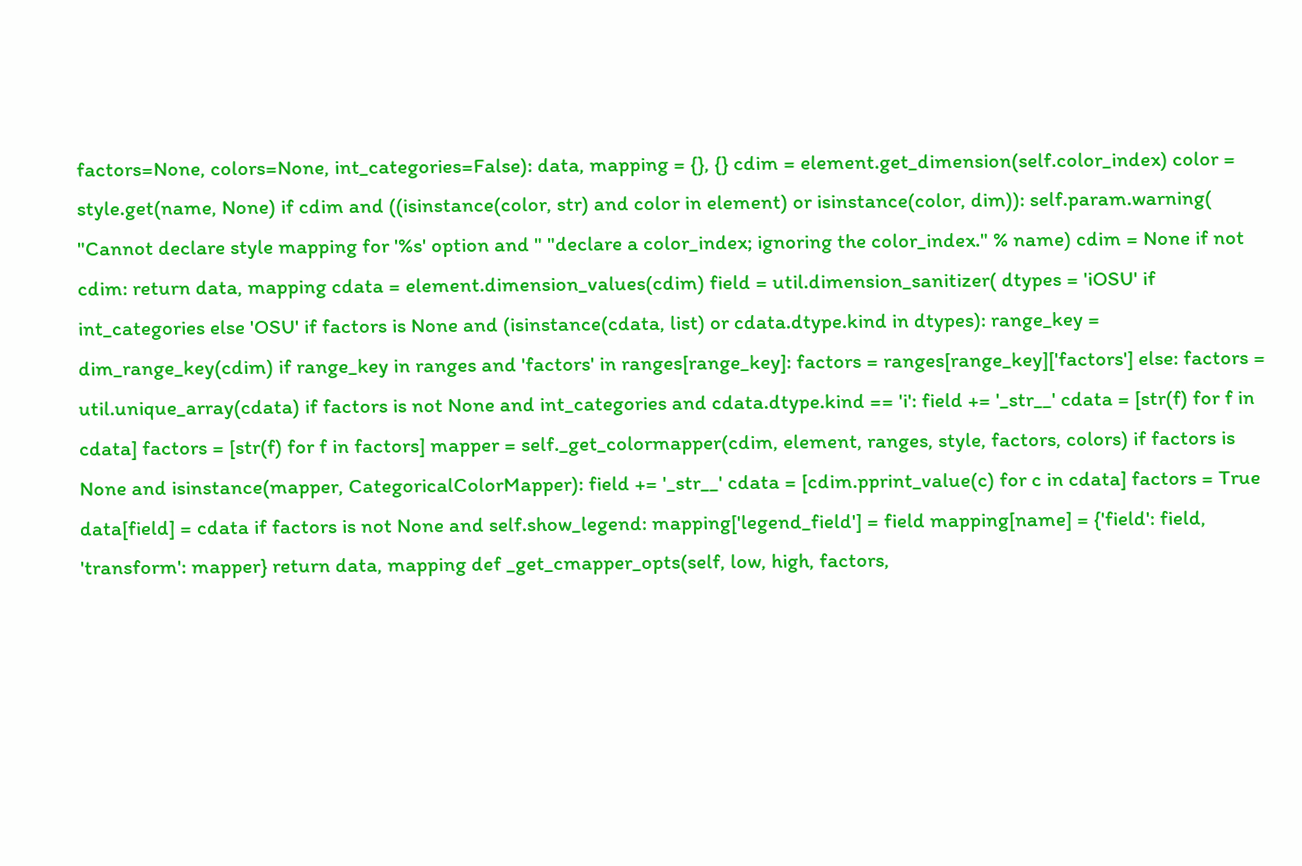factors=None, colors=None, int_categories=False): data, mapping = {}, {} cdim = element.get_dimension(self.color_index) color = style.get(name, None) if cdim and ((isinstance(color, str) and color in element) or isinstance(color, dim)): self.param.warning( "Cannot declare style mapping for '%s' option and " "declare a color_index; ignoring the color_index." % name) cdim = None if not cdim: return data, mapping cdata = element.dimension_values(cdim) field = util.dimension_sanitizer( dtypes = 'iOSU' if int_categories else 'OSU' if factors is None and (isinstance(cdata, list) or cdata.dtype.kind in dtypes): range_key = dim_range_key(cdim) if range_key in ranges and 'factors' in ranges[range_key]: factors = ranges[range_key]['factors'] else: factors = util.unique_array(cdata) if factors is not None and int_categories and cdata.dtype.kind == 'i': field += '_str__' cdata = [str(f) for f in cdata] factors = [str(f) for f in factors] mapper = self._get_colormapper(cdim, element, ranges, style, factors, colors) if factors is None and isinstance(mapper, CategoricalColorMapper): field += '_str__' cdata = [cdim.pprint_value(c) for c in cdata] factors = True data[field] = cdata if factors is not None and self.show_legend: mapping['legend_field'] = field mapping[name] = {'field': field, 'transform': mapper} return data, mapping def _get_cmapper_opts(self, low, high, factors,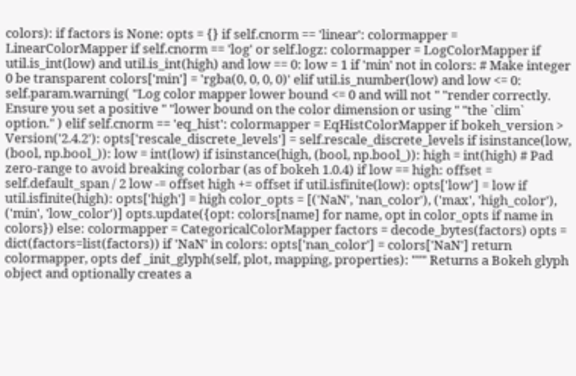colors): if factors is None: opts = {} if self.cnorm == 'linear': colormapper = LinearColorMapper if self.cnorm == 'log' or self.logz: colormapper = LogColorMapper if util.is_int(low) and util.is_int(high) and low == 0: low = 1 if 'min' not in colors: # Make integer 0 be transparent colors['min'] = 'rgba(0, 0, 0, 0)' elif util.is_number(low) and low <= 0: self.param.warning( "Log color mapper lower bound <= 0 and will not " "render correctly. Ensure you set a positive " "lower bound on the color dimension or using " "the `clim` option." ) elif self.cnorm == 'eq_hist': colormapper = EqHistColorMapper if bokeh_version > Version('2.4.2'): opts['rescale_discrete_levels'] = self.rescale_discrete_levels if isinstance(low, (bool, np.bool_)): low = int(low) if isinstance(high, (bool, np.bool_)): high = int(high) # Pad zero-range to avoid breaking colorbar (as of bokeh 1.0.4) if low == high: offset = self.default_span / 2 low -= offset high += offset if util.isfinite(low): opts['low'] = low if util.isfinite(high): opts['high'] = high color_opts = [('NaN', 'nan_color'), ('max', 'high_color'), ('min', 'low_color')] opts.update({opt: colors[name] for name, opt in color_opts if name in colors}) else: colormapper = CategoricalColorMapper factors = decode_bytes(factors) opts = dict(factors=list(factors)) if 'NaN' in colors: opts['nan_color'] = colors['NaN'] return colormapper, opts def _init_glyph(self, plot, mapping, properties): """ Returns a Bokeh glyph object and optionally creates a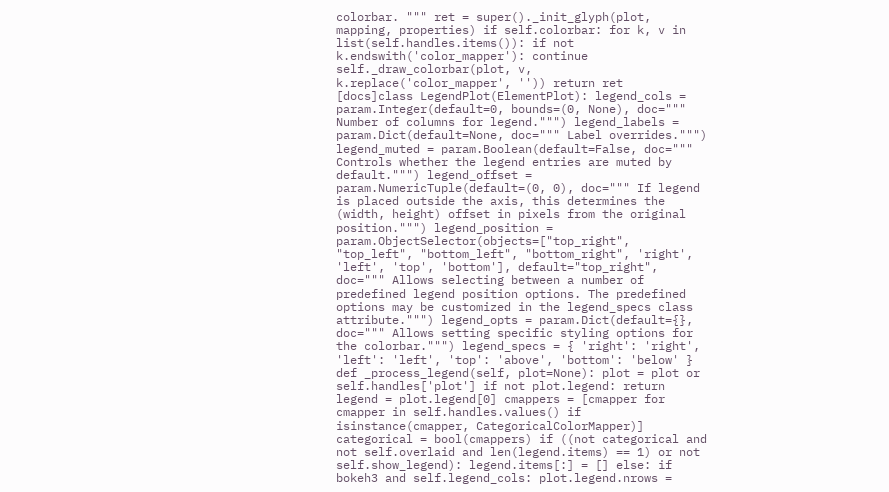colorbar. """ ret = super()._init_glyph(plot, mapping, properties) if self.colorbar: for k, v in list(self.handles.items()): if not k.endswith('color_mapper'): continue self._draw_colorbar(plot, v, k.replace('color_mapper', '')) return ret
[docs]class LegendPlot(ElementPlot): legend_cols = param.Integer(default=0, bounds=(0, None), doc=""" Number of columns for legend.""") legend_labels = param.Dict(default=None, doc=""" Label overrides.""") legend_muted = param.Boolean(default=False, doc=""" Controls whether the legend entries are muted by default.""") legend_offset = param.NumericTuple(default=(0, 0), doc=""" If legend is placed outside the axis, this determines the (width, height) offset in pixels from the original position.""") legend_position = param.ObjectSelector(objects=["top_right", "top_left", "bottom_left", "bottom_right", 'right', 'left', 'top', 'bottom'], default="top_right", doc=""" Allows selecting between a number of predefined legend position options. The predefined options may be customized in the legend_specs class attribute.""") legend_opts = param.Dict(default={}, doc=""" Allows setting specific styling options for the colorbar.""") legend_specs = { 'right': 'right', 'left': 'left', 'top': 'above', 'bottom': 'below' } def _process_legend(self, plot=None): plot = plot or self.handles['plot'] if not plot.legend: return legend = plot.legend[0] cmappers = [cmapper for cmapper in self.handles.values() if isinstance(cmapper, CategoricalColorMapper)] categorical = bool(cmappers) if ((not categorical and not self.overlaid and len(legend.items) == 1) or not self.show_legend): legend.items[:] = [] else: if bokeh3 and self.legend_cols: plot.legend.nrows =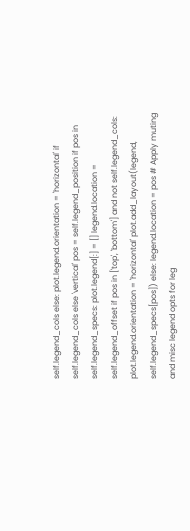self.legend_cols else: plot.legend.orientation = 'horizontal' if self.legend_cols else 'vertical' pos = self.legend_position if pos in self.legend_specs: plot.legend[:] = [] legend.location = self.legend_offset if pos in ['top', 'bottom'] and not self.legend_cols: plot.legend.orientation = 'horizontal' plot.add_layout(legend, self.legend_specs[pos]) else: legend.location = pos # Apply muting and misc legend opts for leg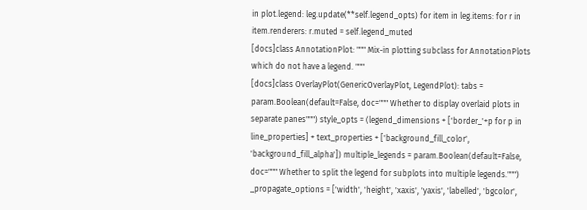in plot.legend: leg.update(**self.legend_opts) for item in leg.items: for r in item.renderers: r.muted = self.legend_muted
[docs]class AnnotationPlot: """ Mix-in plotting subclass for AnnotationPlots which do not have a legend. """
[docs]class OverlayPlot(GenericOverlayPlot, LegendPlot): tabs = param.Boolean(default=False, doc=""" Whether to display overlaid plots in separate panes""") style_opts = (legend_dimensions + ['border_'+p for p in line_properties] + text_properties + ['background_fill_color', 'background_fill_alpha']) multiple_legends = param.Boolean(default=False, doc=""" Whether to split the legend for subplots into multiple legends.""") _propagate_options = ['width', 'height', 'xaxis', 'yaxis', 'labelled', 'bgcolor',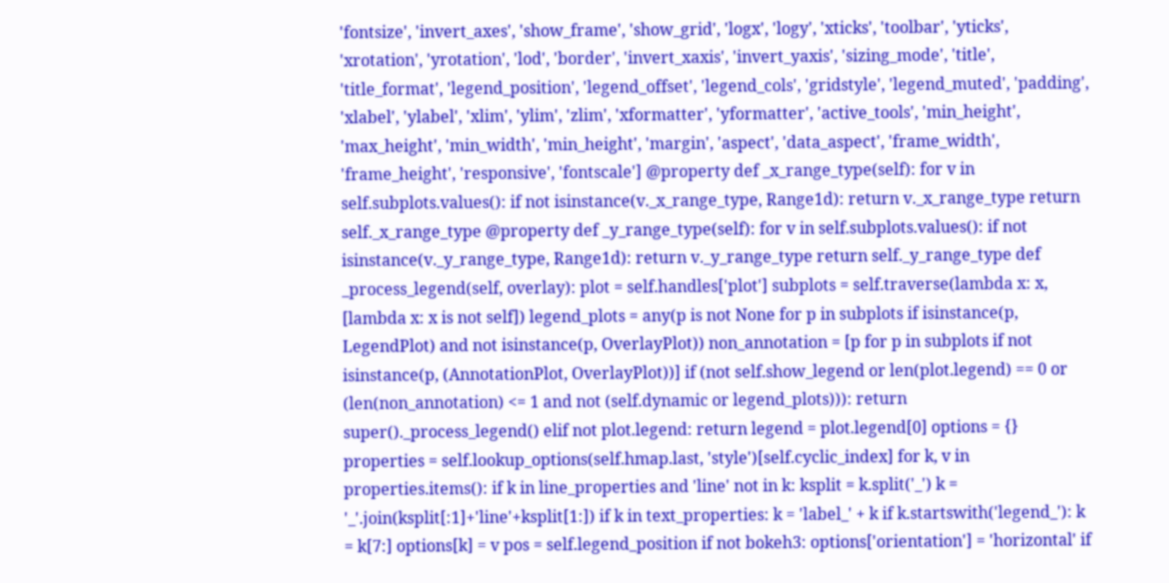'fontsize', 'invert_axes', 'show_frame', 'show_grid', 'logx', 'logy', 'xticks', 'toolbar', 'yticks', 'xrotation', 'yrotation', 'lod', 'border', 'invert_xaxis', 'invert_yaxis', 'sizing_mode', 'title', 'title_format', 'legend_position', 'legend_offset', 'legend_cols', 'gridstyle', 'legend_muted', 'padding', 'xlabel', 'ylabel', 'xlim', 'ylim', 'zlim', 'xformatter', 'yformatter', 'active_tools', 'min_height', 'max_height', 'min_width', 'min_height', 'margin', 'aspect', 'data_aspect', 'frame_width', 'frame_height', 'responsive', 'fontscale'] @property def _x_range_type(self): for v in self.subplots.values(): if not isinstance(v._x_range_type, Range1d): return v._x_range_type return self._x_range_type @property def _y_range_type(self): for v in self.subplots.values(): if not isinstance(v._y_range_type, Range1d): return v._y_range_type return self._y_range_type def _process_legend(self, overlay): plot = self.handles['plot'] subplots = self.traverse(lambda x: x, [lambda x: x is not self]) legend_plots = any(p is not None for p in subplots if isinstance(p, LegendPlot) and not isinstance(p, OverlayPlot)) non_annotation = [p for p in subplots if not isinstance(p, (AnnotationPlot, OverlayPlot))] if (not self.show_legend or len(plot.legend) == 0 or (len(non_annotation) <= 1 and not (self.dynamic or legend_plots))): return super()._process_legend() elif not plot.legend: return legend = plot.legend[0] options = {} properties = self.lookup_options(self.hmap.last, 'style')[self.cyclic_index] for k, v in properties.items(): if k in line_properties and 'line' not in k: ksplit = k.split('_') k = '_'.join(ksplit[:1]+'line'+ksplit[1:]) if k in text_properties: k = 'label_' + k if k.startswith('legend_'): k = k[7:] options[k] = v pos = self.legend_position if not bokeh3: options['orientation'] = 'horizontal' if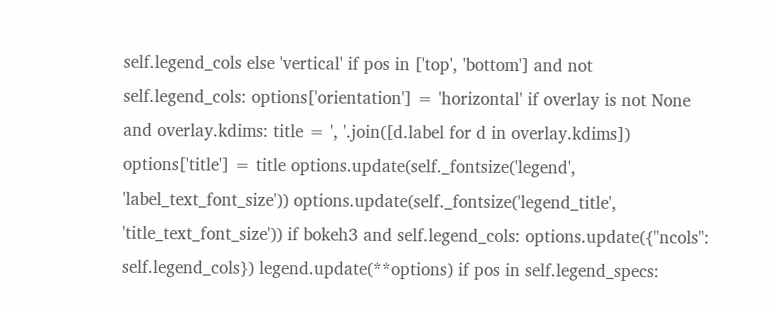self.legend_cols else 'vertical' if pos in ['top', 'bottom'] and not self.legend_cols: options['orientation'] = 'horizontal' if overlay is not None and overlay.kdims: title = ', '.join([d.label for d in overlay.kdims]) options['title'] = title options.update(self._fontsize('legend', 'label_text_font_size')) options.update(self._fontsize('legend_title', 'title_text_font_size')) if bokeh3 and self.legend_cols: options.update({"ncols": self.legend_cols}) legend.update(**options) if pos in self.legend_specs: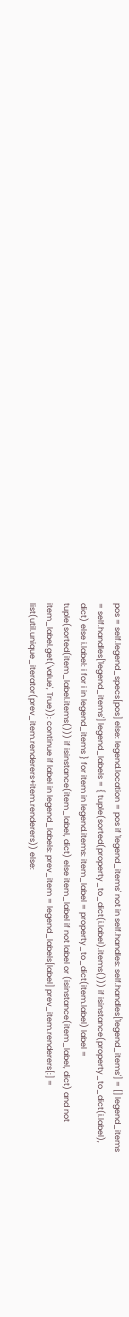pos = self.legend_specs[pos] else: legend.location = pos if 'legend_items' not in self.handles: self.handles['legend_items'] = [] legend_items = self.handles['legend_items'] legend_labels = { tuple(sorted(property_to_dict(i.label).items())) if isinstance(property_to_dict(i.label), dict) else i.label: i for i in legend_items } for item in legend.items: item_label = property_to_dict(item.label) label = tuple(sorted(item_label.items())) if isinstance(item_label, dict) else item_label if not label or (isinstance(item_label, dict) and not item_label.get('value', True)): continue if label in legend_labels: prev_item = legend_labels[label] prev_item.renderers[:] = list(util.unique_iterator(prev_item.renderers+item.renderers)) else: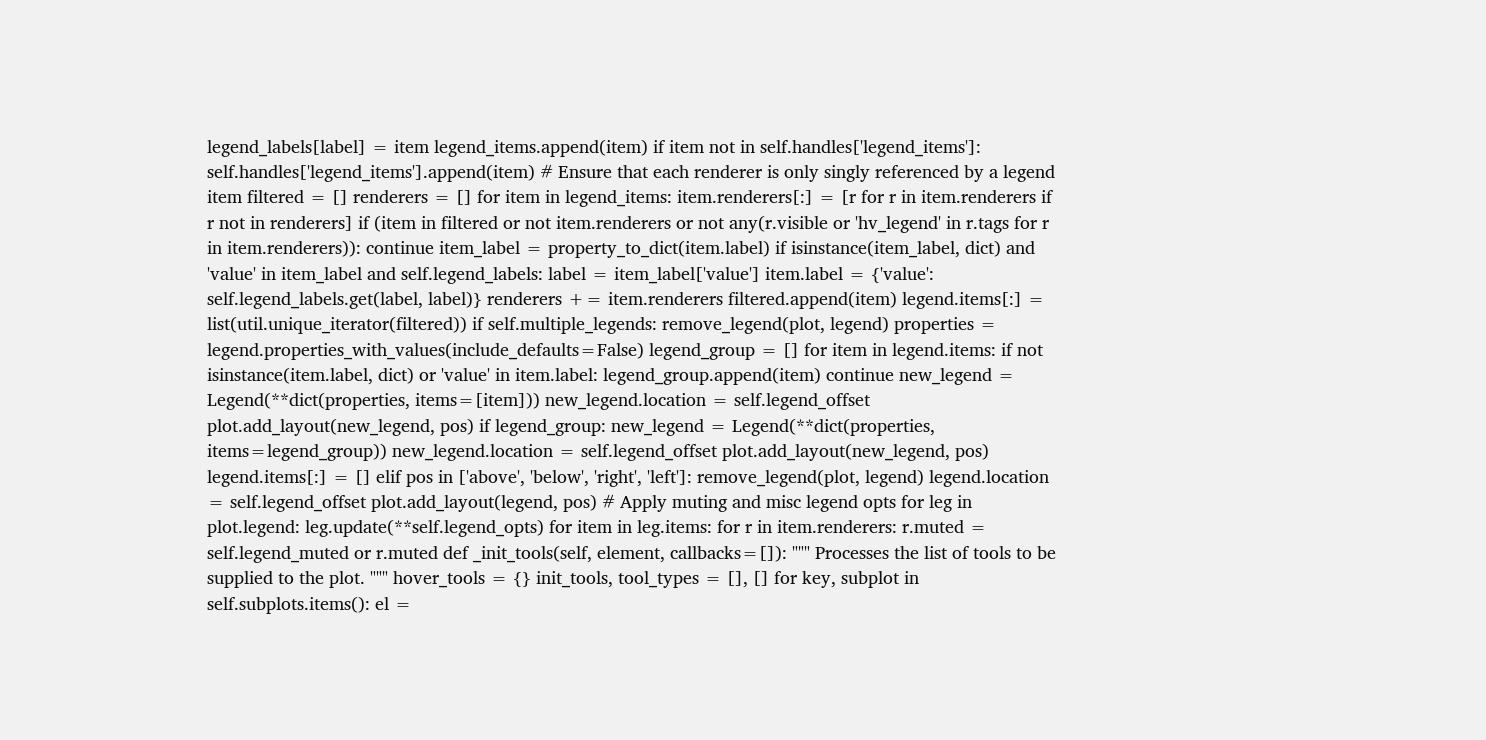legend_labels[label] = item legend_items.append(item) if item not in self.handles['legend_items']: self.handles['legend_items'].append(item) # Ensure that each renderer is only singly referenced by a legend item filtered = [] renderers = [] for item in legend_items: item.renderers[:] = [r for r in item.renderers if r not in renderers] if (item in filtered or not item.renderers or not any(r.visible or 'hv_legend' in r.tags for r in item.renderers)): continue item_label = property_to_dict(item.label) if isinstance(item_label, dict) and 'value' in item_label and self.legend_labels: label = item_label['value'] item.label = {'value': self.legend_labels.get(label, label)} renderers += item.renderers filtered.append(item) legend.items[:] = list(util.unique_iterator(filtered)) if self.multiple_legends: remove_legend(plot, legend) properties = legend.properties_with_values(include_defaults=False) legend_group = [] for item in legend.items: if not isinstance(item.label, dict) or 'value' in item.label: legend_group.append(item) continue new_legend = Legend(**dict(properties, items=[item])) new_legend.location = self.legend_offset plot.add_layout(new_legend, pos) if legend_group: new_legend = Legend(**dict(properties, items=legend_group)) new_legend.location = self.legend_offset plot.add_layout(new_legend, pos) legend.items[:] = [] elif pos in ['above', 'below', 'right', 'left']: remove_legend(plot, legend) legend.location = self.legend_offset plot.add_layout(legend, pos) # Apply muting and misc legend opts for leg in plot.legend: leg.update(**self.legend_opts) for item in leg.items: for r in item.renderers: r.muted = self.legend_muted or r.muted def _init_tools(self, element, callbacks=[]): """ Processes the list of tools to be supplied to the plot. """ hover_tools = {} init_tools, tool_types = [], [] for key, subplot in self.subplots.items(): el =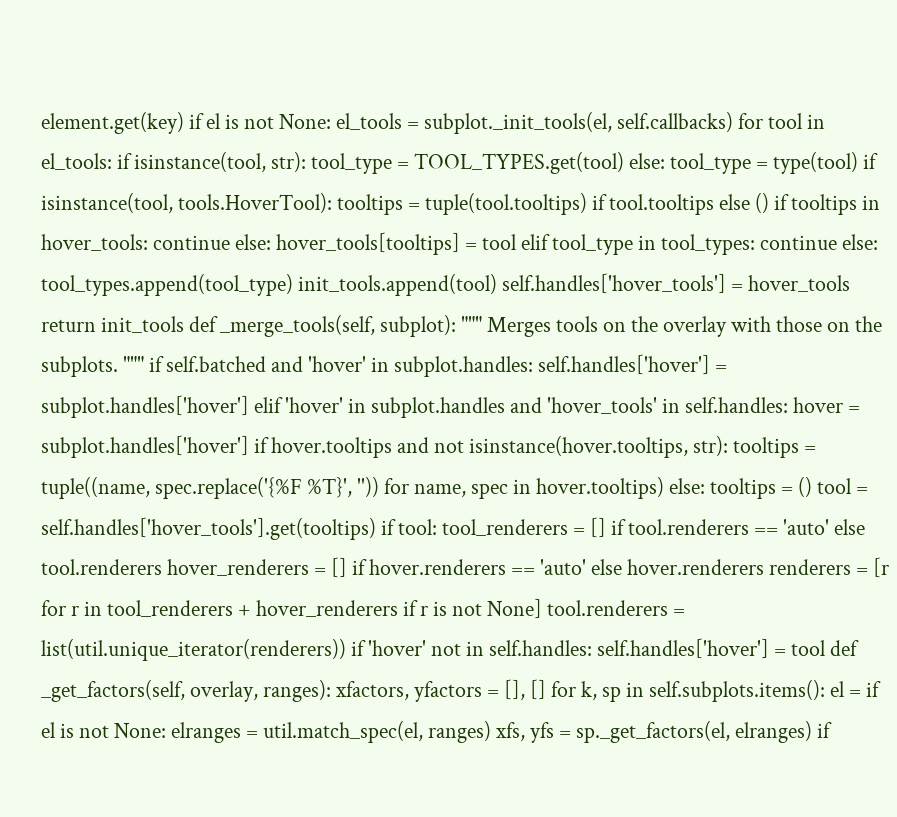element.get(key) if el is not None: el_tools = subplot._init_tools(el, self.callbacks) for tool in el_tools: if isinstance(tool, str): tool_type = TOOL_TYPES.get(tool) else: tool_type = type(tool) if isinstance(tool, tools.HoverTool): tooltips = tuple(tool.tooltips) if tool.tooltips else () if tooltips in hover_tools: continue else: hover_tools[tooltips] = tool elif tool_type in tool_types: continue else: tool_types.append(tool_type) init_tools.append(tool) self.handles['hover_tools'] = hover_tools return init_tools def _merge_tools(self, subplot): """ Merges tools on the overlay with those on the subplots. """ if self.batched and 'hover' in subplot.handles: self.handles['hover'] = subplot.handles['hover'] elif 'hover' in subplot.handles and 'hover_tools' in self.handles: hover = subplot.handles['hover'] if hover.tooltips and not isinstance(hover.tooltips, str): tooltips = tuple((name, spec.replace('{%F %T}', '')) for name, spec in hover.tooltips) else: tooltips = () tool = self.handles['hover_tools'].get(tooltips) if tool: tool_renderers = [] if tool.renderers == 'auto' else tool.renderers hover_renderers = [] if hover.renderers == 'auto' else hover.renderers renderers = [r for r in tool_renderers + hover_renderers if r is not None] tool.renderers = list(util.unique_iterator(renderers)) if 'hover' not in self.handles: self.handles['hover'] = tool def _get_factors(self, overlay, ranges): xfactors, yfactors = [], [] for k, sp in self.subplots.items(): el = if el is not None: elranges = util.match_spec(el, ranges) xfs, yfs = sp._get_factors(el, elranges) if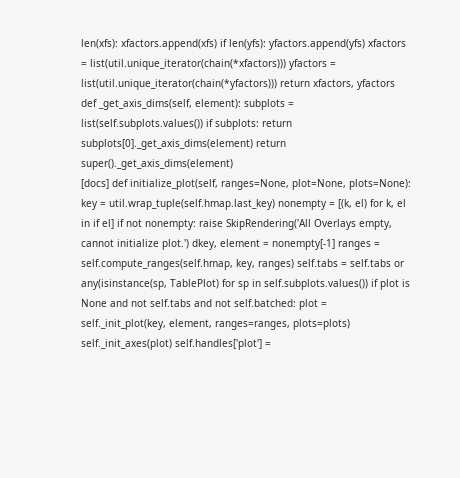len(xfs): xfactors.append(xfs) if len(yfs): yfactors.append(yfs) xfactors = list(util.unique_iterator(chain(*xfactors))) yfactors = list(util.unique_iterator(chain(*yfactors))) return xfactors, yfactors def _get_axis_dims(self, element): subplots = list(self.subplots.values()) if subplots: return subplots[0]._get_axis_dims(element) return super()._get_axis_dims(element)
[docs] def initialize_plot(self, ranges=None, plot=None, plots=None): key = util.wrap_tuple(self.hmap.last_key) nonempty = [(k, el) for k, el in if el] if not nonempty: raise SkipRendering('All Overlays empty, cannot initialize plot.') dkey, element = nonempty[-1] ranges = self.compute_ranges(self.hmap, key, ranges) self.tabs = self.tabs or any(isinstance(sp, TablePlot) for sp in self.subplots.values()) if plot is None and not self.tabs and not self.batched: plot = self._init_plot(key, element, ranges=ranges, plots=plots) self._init_axes(plot) self.handles['plot'] =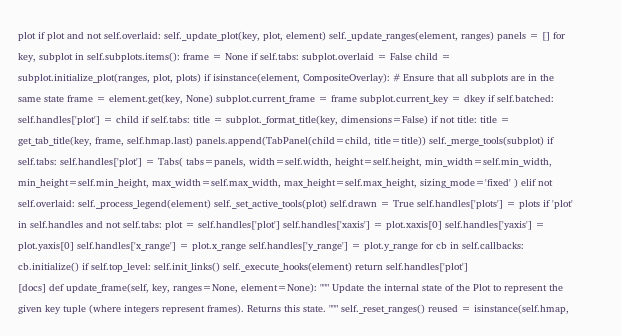plot if plot and not self.overlaid: self._update_plot(key, plot, element) self._update_ranges(element, ranges) panels = [] for key, subplot in self.subplots.items(): frame = None if self.tabs: subplot.overlaid = False child = subplot.initialize_plot(ranges, plot, plots) if isinstance(element, CompositeOverlay): # Ensure that all subplots are in the same state frame = element.get(key, None) subplot.current_frame = frame subplot.current_key = dkey if self.batched: self.handles['plot'] = child if self.tabs: title = subplot._format_title(key, dimensions=False) if not title: title = get_tab_title(key, frame, self.hmap.last) panels.append(TabPanel(child=child, title=title)) self._merge_tools(subplot) if self.tabs: self.handles['plot'] = Tabs( tabs=panels, width=self.width, height=self.height, min_width=self.min_width, min_height=self.min_height, max_width=self.max_width, max_height=self.max_height, sizing_mode='fixed' ) elif not self.overlaid: self._process_legend(element) self._set_active_tools(plot) self.drawn = True self.handles['plots'] = plots if 'plot' in self.handles and not self.tabs: plot = self.handles['plot'] self.handles['xaxis'] = plot.xaxis[0] self.handles['yaxis'] = plot.yaxis[0] self.handles['x_range'] = plot.x_range self.handles['y_range'] = plot.y_range for cb in self.callbacks: cb.initialize() if self.top_level: self.init_links() self._execute_hooks(element) return self.handles['plot']
[docs] def update_frame(self, key, ranges=None, element=None): """ Update the internal state of the Plot to represent the given key tuple (where integers represent frames). Returns this state. """ self._reset_ranges() reused = isinstance(self.hmap,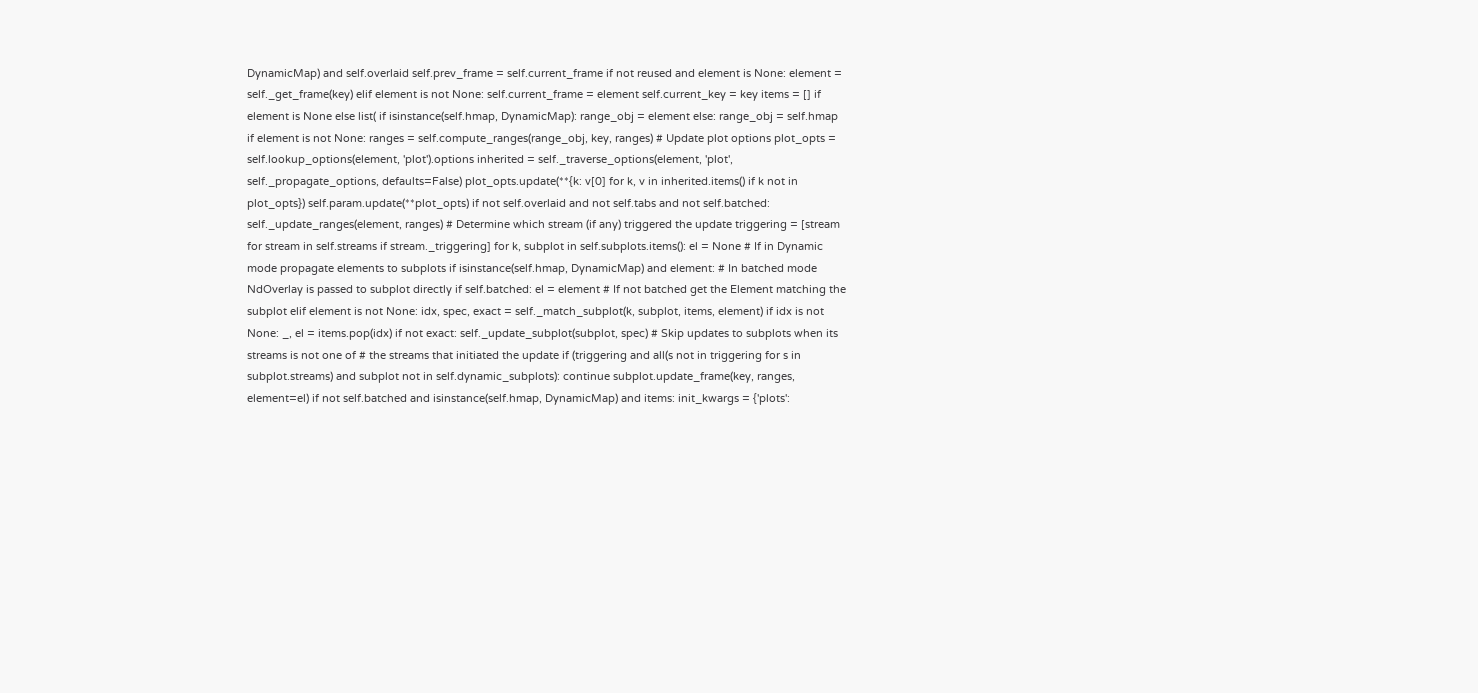DynamicMap) and self.overlaid self.prev_frame = self.current_frame if not reused and element is None: element = self._get_frame(key) elif element is not None: self.current_frame = element self.current_key = key items = [] if element is None else list( if isinstance(self.hmap, DynamicMap): range_obj = element else: range_obj = self.hmap if element is not None: ranges = self.compute_ranges(range_obj, key, ranges) # Update plot options plot_opts = self.lookup_options(element, 'plot').options inherited = self._traverse_options(element, 'plot', self._propagate_options, defaults=False) plot_opts.update(**{k: v[0] for k, v in inherited.items() if k not in plot_opts}) self.param.update(**plot_opts) if not self.overlaid and not self.tabs and not self.batched: self._update_ranges(element, ranges) # Determine which stream (if any) triggered the update triggering = [stream for stream in self.streams if stream._triggering] for k, subplot in self.subplots.items(): el = None # If in Dynamic mode propagate elements to subplots if isinstance(self.hmap, DynamicMap) and element: # In batched mode NdOverlay is passed to subplot directly if self.batched: el = element # If not batched get the Element matching the subplot elif element is not None: idx, spec, exact = self._match_subplot(k, subplot, items, element) if idx is not None: _, el = items.pop(idx) if not exact: self._update_subplot(subplot, spec) # Skip updates to subplots when its streams is not one of # the streams that initiated the update if (triggering and all(s not in triggering for s in subplot.streams) and subplot not in self.dynamic_subplots): continue subplot.update_frame(key, ranges, element=el) if not self.batched and isinstance(self.hmap, DynamicMap) and items: init_kwargs = {'plots':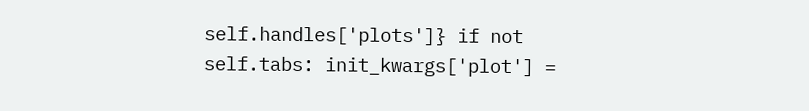self.handles['plots']} if not self.tabs: init_kwargs['plot'] =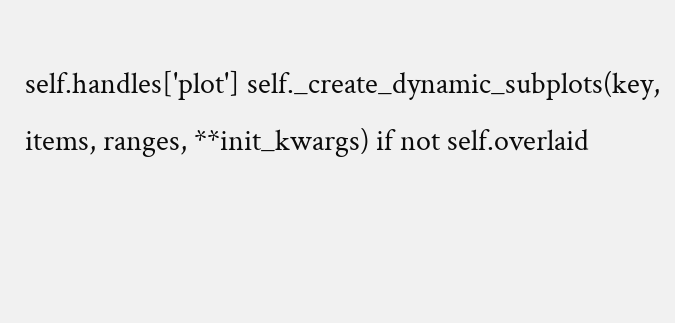self.handles['plot'] self._create_dynamic_subplots(key, items, ranges, **init_kwargs) if not self.overlaid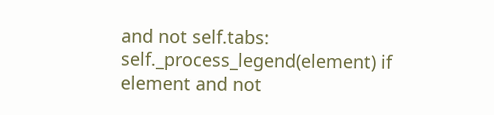and not self.tabs: self._process_legend(element) if element and not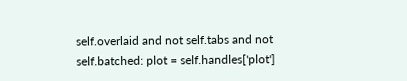self.overlaid and not self.tabs and not self.batched: plot = self.handles['plot']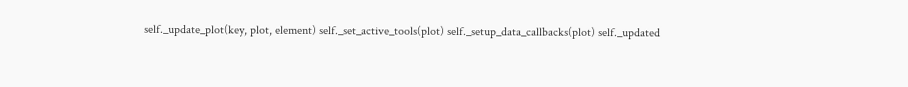self._update_plot(key, plot, element) self._set_active_tools(plot) self._setup_data_callbacks(plot) self._updated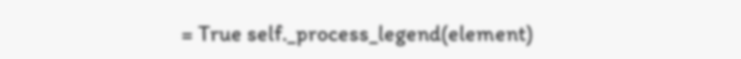= True self._process_legend(element)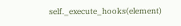self._execute_hooks(element)